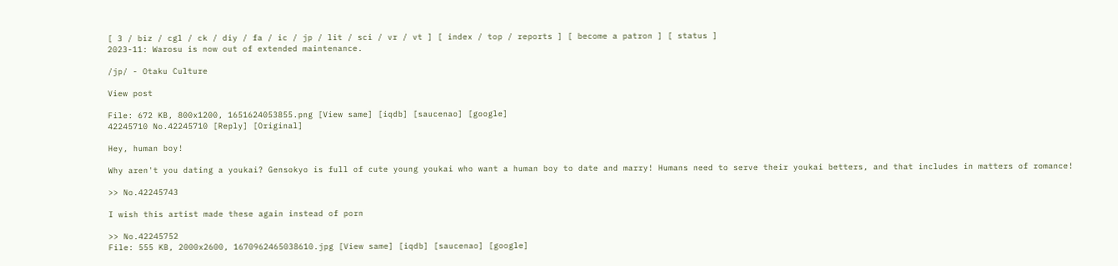[ 3 / biz / cgl / ck / diy / fa / ic / jp / lit / sci / vr / vt ] [ index / top / reports ] [ become a patron ] [ status ]
2023-11: Warosu is now out of extended maintenance.

/jp/ - Otaku Culture

View post

File: 672 KB, 800x1200, 1651624053855.png [View same] [iqdb] [saucenao] [google]
42245710 No.42245710 [Reply] [Original]

Hey, human boy!

Why aren't you dating a youkai? Gensokyo is full of cute young youkai who want a human boy to date and marry! Humans need to serve their youkai betters, and that includes in matters of romance!

>> No.42245743

I wish this artist made these again instead of porn

>> No.42245752
File: 555 KB, 2000x2600, 1670962465038610.jpg [View same] [iqdb] [saucenao] [google]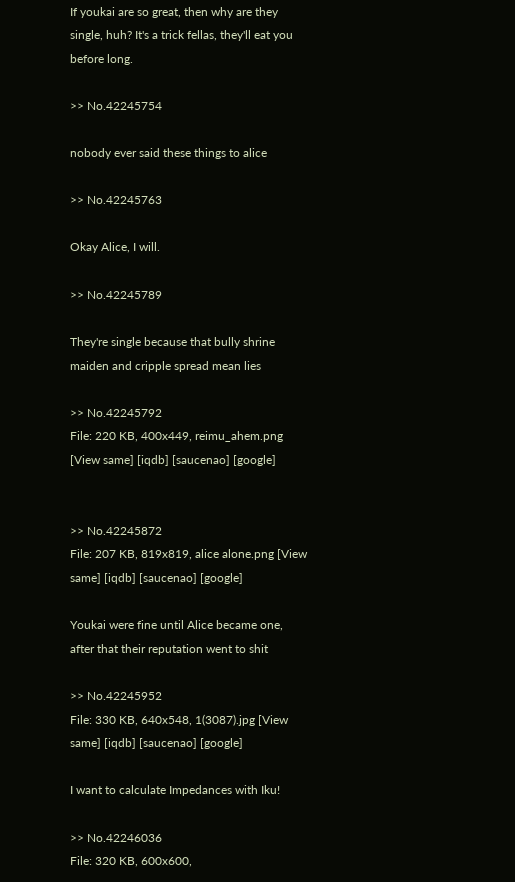If youkai are so great, then why are they single, huh? It's a trick fellas, they'll eat you before long.

>> No.42245754

nobody ever said these things to alice

>> No.42245763

Okay Alice, I will.

>> No.42245789

They're single because that bully shrine maiden and cripple spread mean lies

>> No.42245792
File: 220 KB, 400x449, reimu_ahem.png [View same] [iqdb] [saucenao] [google]


>> No.42245872
File: 207 KB, 819x819, alice alone.png [View same] [iqdb] [saucenao] [google]

Youkai were fine until Alice became one, after that their reputation went to shit

>> No.42245952
File: 330 KB, 640x548, 1(3087).jpg [View same] [iqdb] [saucenao] [google]

I want to calculate Impedances with Iku!

>> No.42246036
File: 320 KB, 600x600,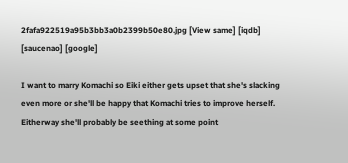2fafa922519a95b3bb3a0b2399b50e80.jpg [View same] [iqdb] [saucenao] [google]

I want to marry Komachi so Eiki either gets upset that she's slacking even more or she'll be happy that Komachi tries to improve herself. Eitherway she'll probably be seething at some point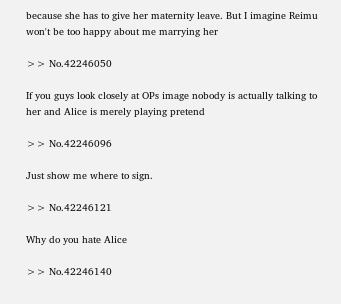because she has to give her maternity leave. But I imagine Reimu won't be too happy about me marrying her

>> No.42246050

If you guys look closely at OPs image nobody is actually talking to her and Alice is merely playing pretend

>> No.42246096

Just show me where to sign.

>> No.42246121

Why do you hate Alice

>> No.42246140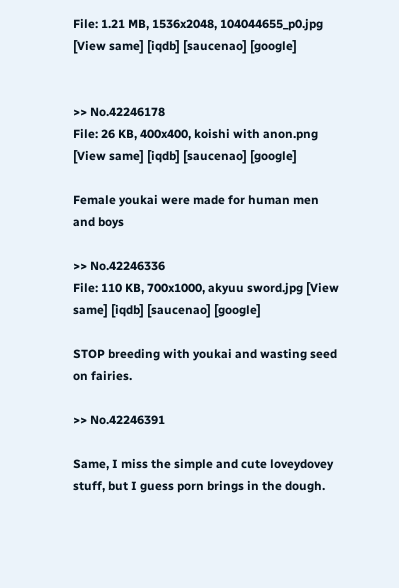File: 1.21 MB, 1536x2048, 104044655_p0.jpg [View same] [iqdb] [saucenao] [google]


>> No.42246178
File: 26 KB, 400x400, koishi with anon.png [View same] [iqdb] [saucenao] [google]

Female youkai were made for human men and boys

>> No.42246336
File: 110 KB, 700x1000, akyuu sword.jpg [View same] [iqdb] [saucenao] [google]

STOP breeding with youkai and wasting seed on fairies.

>> No.42246391

Same, I miss the simple and cute loveydovey stuff, but I guess porn brings in the dough.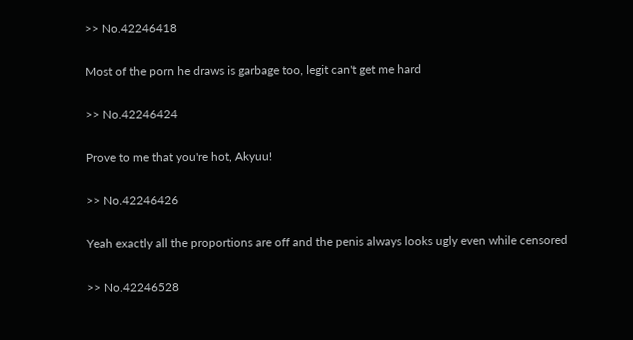>> No.42246418

Most of the porn he draws is garbage too, legit can't get me hard

>> No.42246424

Prove to me that you're hot, Akyuu!

>> No.42246426

Yeah exactly all the proportions are off and the penis always looks ugly even while censored

>> No.42246528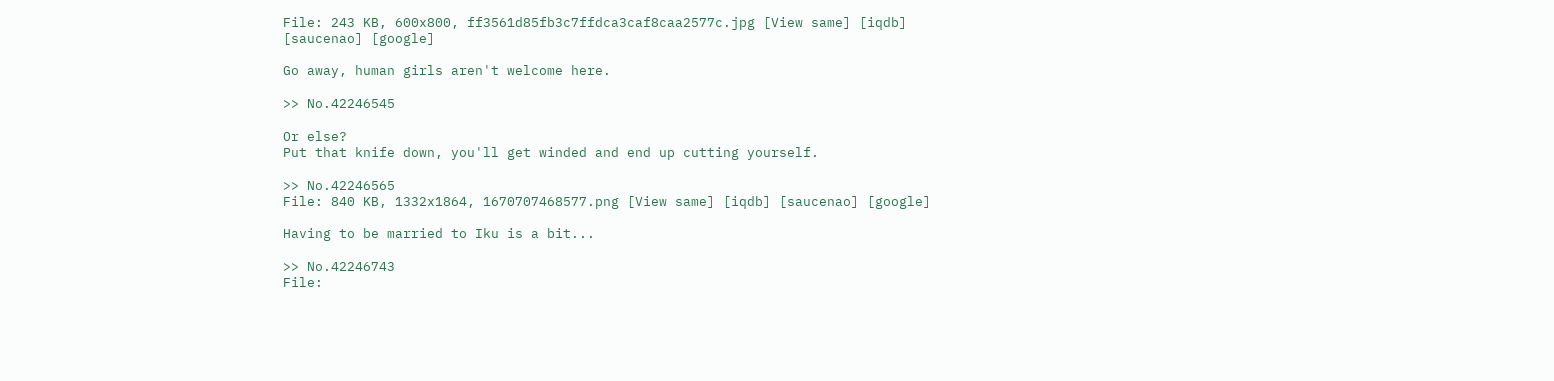File: 243 KB, 600x800, ff3561d85fb3c7ffdca3caf8caa2577c.jpg [View same] [iqdb] [saucenao] [google]

Go away, human girls aren't welcome here.

>> No.42246545

Or else?
Put that knife down, you'll get winded and end up cutting yourself.

>> No.42246565
File: 840 KB, 1332x1864, 1670707468577.png [View same] [iqdb] [saucenao] [google]

Having to be married to Iku is a bit...

>> No.42246743
File: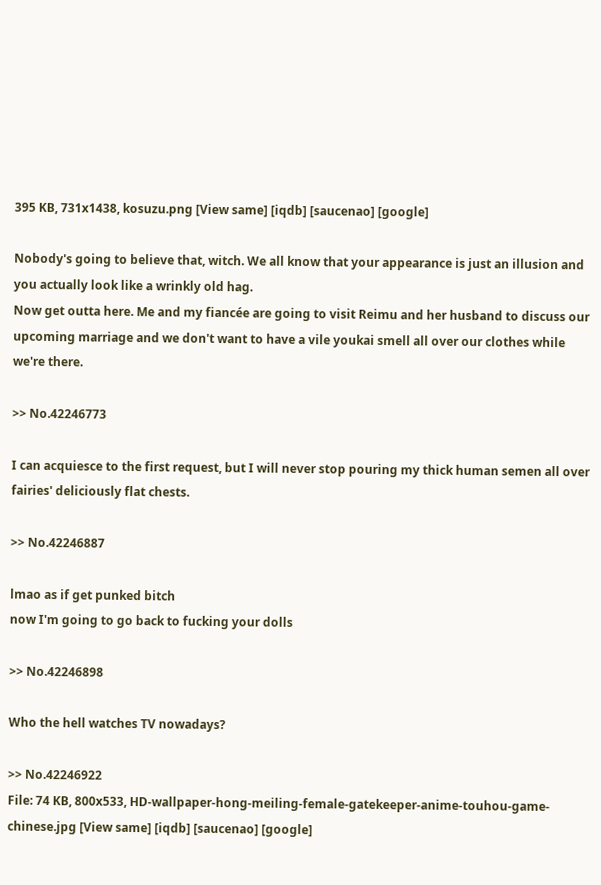395 KB, 731x1438, kosuzu.png [View same] [iqdb] [saucenao] [google]

Nobody's going to believe that, witch. We all know that your appearance is just an illusion and you actually look like a wrinkly old hag.
Now get outta here. Me and my fiancée are going to visit Reimu and her husband to discuss our upcoming marriage and we don't want to have a vile youkai smell all over our clothes while we're there.

>> No.42246773

I can acquiesce to the first request, but I will never stop pouring my thick human semen all over fairies' deliciously flat chests.

>> No.42246887

lmao as if get punked bitch
now I'm going to go back to fucking your dolls

>> No.42246898

Who the hell watches TV nowadays?

>> No.42246922
File: 74 KB, 800x533, HD-wallpaper-hong-meiling-female-gatekeeper-anime-touhou-game-chinese.jpg [View same] [iqdb] [saucenao] [google]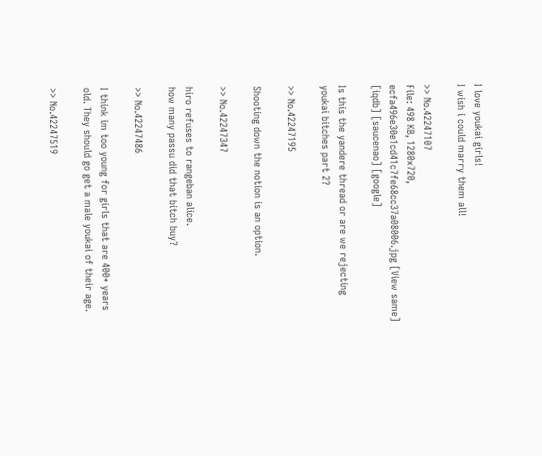I love youkai girls!
I wish i could marry them all!

>> No.42247107
File: 498 KB, 1280x720, ecfa496e30e1cd41c7fe68cc37a08006.jpg [View same] [iqdb] [saucenao] [google]

Is this the yandere thread or are we rejecting youkai bitches part 2?

>> No.42247195

Shooting down the notion is an option.

>> No.42247347

hiro refuses to rangeban alice.
how many passu did that bitch buy?

>> No.42247486

I think im too young for girls that are 400+ years old. They should go get a male youkai of their age.

>> No.42247519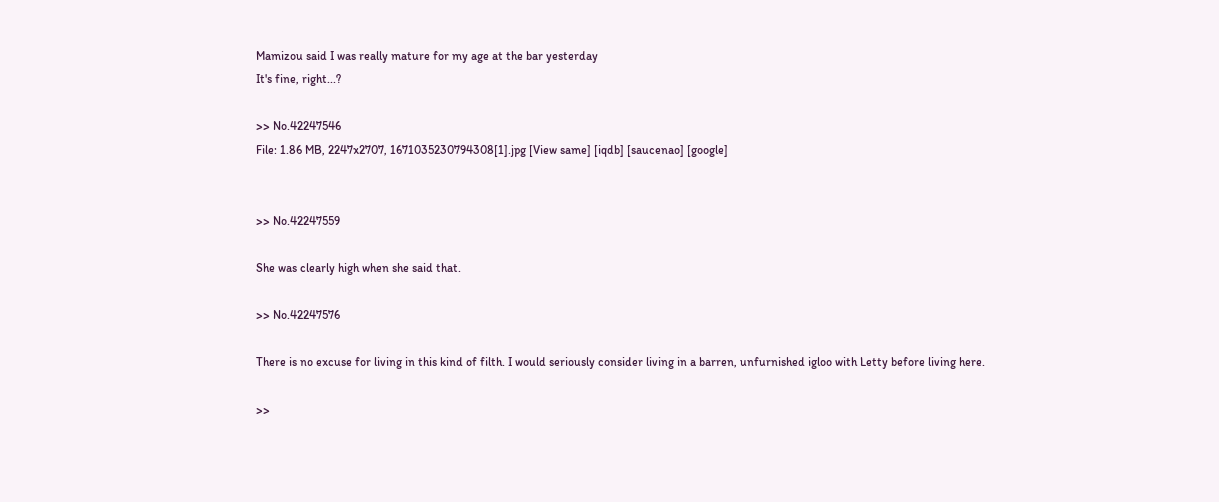Mamizou said I was really mature for my age at the bar yesterday
It's fine, right...?

>> No.42247546
File: 1.86 MB, 2247x2707, 1671035230794308[1].jpg [View same] [iqdb] [saucenao] [google]


>> No.42247559

She was clearly high when she said that.

>> No.42247576

There is no excuse for living in this kind of filth. I would seriously consider living in a barren, unfurnished igloo with Letty before living here.

>>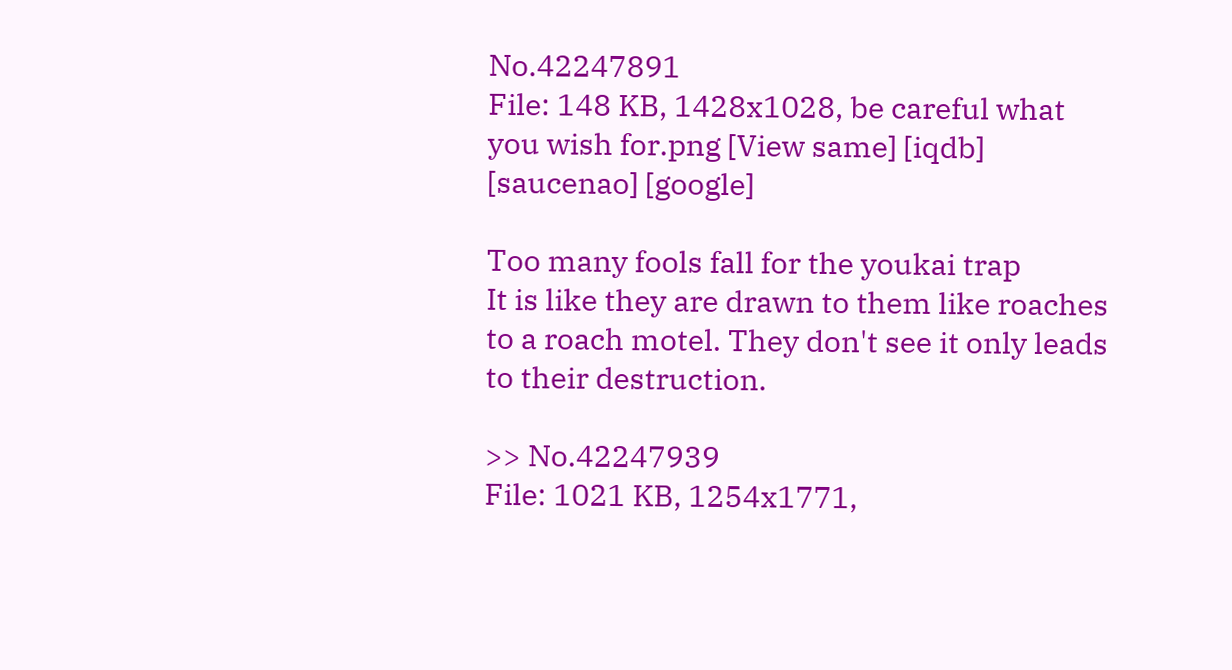No.42247891
File: 148 KB, 1428x1028, be careful what you wish for.png [View same] [iqdb] [saucenao] [google]

Too many fools fall for the youkai trap
It is like they are drawn to them like roaches to a roach motel. They don't see it only leads to their destruction.

>> No.42247939
File: 1021 KB, 1254x1771,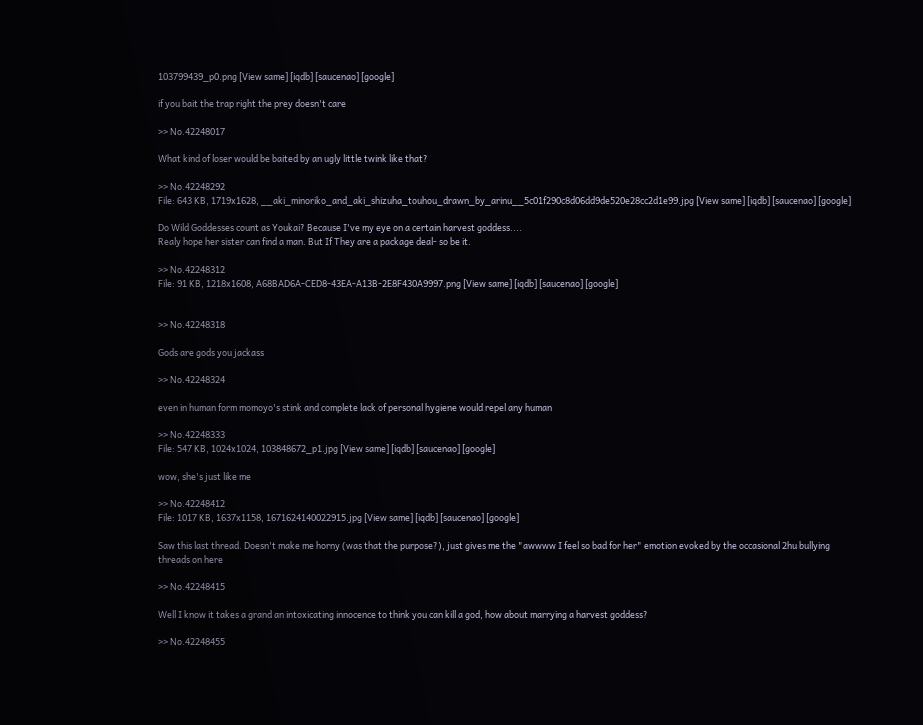103799439_p0.png [View same] [iqdb] [saucenao] [google]

if you bait the trap right the prey doesn't care

>> No.42248017

What kind of loser would be baited by an ugly little twink like that?

>> No.42248292
File: 643 KB, 1719x1628, __aki_minoriko_and_aki_shizuha_touhou_drawn_by_arinu__5c01f290c8d06dd9de520e28cc2d1e99.jpg [View same] [iqdb] [saucenao] [google]

Do Wild Goddesses count as Youkai? Because I've my eye on a certain harvest goddess....
Realy hope her sister can find a man. But If They are a package deal- so be it.

>> No.42248312
File: 91 KB, 1218x1608, A68BAD6A-CED8-43EA-A13B-2E8F430A9997.png [View same] [iqdb] [saucenao] [google]


>> No.42248318

Gods are gods you jackass

>> No.42248324

even in human form momoyo's stink and complete lack of personal hygiene would repel any human

>> No.42248333
File: 547 KB, 1024x1024, 103848672_p1.jpg [View same] [iqdb] [saucenao] [google]

wow, she's just like me

>> No.42248412
File: 1017 KB, 1637x1158, 1671624140022915.jpg [View same] [iqdb] [saucenao] [google]

Saw this last thread. Doesn't make me horny (was that the purpose?), just gives me the "awwww I feel so bad for her" emotion evoked by the occasional 2hu bullying threads on here

>> No.42248415

Well I know it takes a grand an intoxicating innocence to think you can kill a god, how about marrying a harvest goddess?

>> No.42248455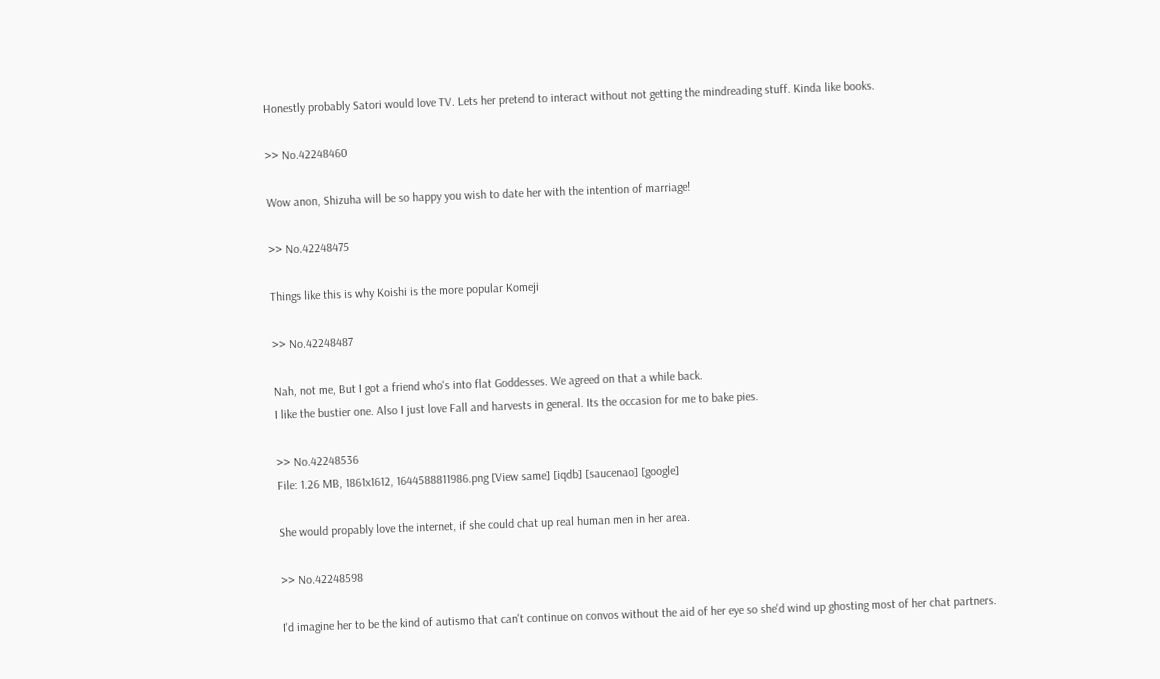Honestly probably Satori would love TV. Lets her pretend to interact without not getting the mindreading stuff. Kinda like books.

>> No.42248460

Wow anon, Shizuha will be so happy you wish to date her with the intention of marriage!

>> No.42248475

Things like this is why Koishi is the more popular Komeji

>> No.42248487

Nah, not me, But I got a friend who's into flat Goddesses. We agreed on that a while back.
I like the bustier one. Also I just love Fall and harvests in general. Its the occasion for me to bake pies.

>> No.42248536
File: 1.26 MB, 1861x1612, 1644588811986.png [View same] [iqdb] [saucenao] [google]

She would propably love the internet, if she could chat up real human men in her area.

>> No.42248598

I'd imagine her to be the kind of autismo that can't continue on convos without the aid of her eye so she'd wind up ghosting most of her chat partners.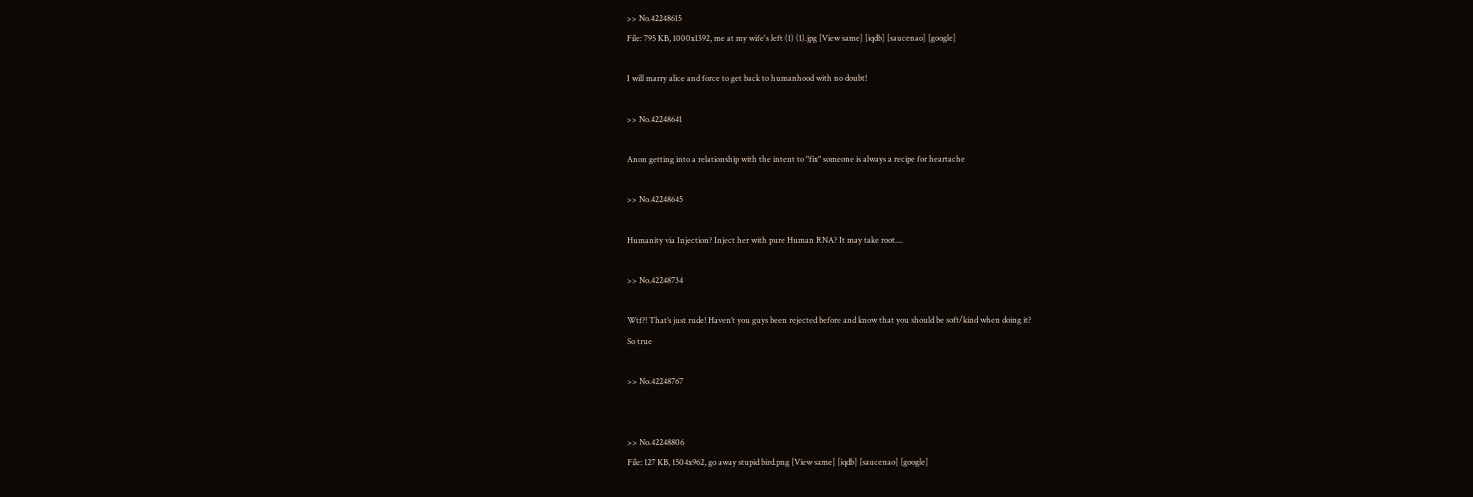>> No.42248615
File: 795 KB, 1000x1392, me at my wife's left (1) (1).jpg [View same] [iqdb] [saucenao] [google]

I will marry alice and force to get back to humanhood with no doubt!

>> No.42248641

Anon getting into a relationship with the intent to "fix" someone is always a recipe for heartache

>> No.42248645

Humanity via Injection? Inject her with pure Human RNA? It may take root....

>> No.42248734

Wtf?! That’s just rude! Haven’t you guys been rejected before and know that you should be soft/kind when doing it?
So true

>> No.42248767


>> No.42248806
File: 127 KB, 1504x962, go away stupid bird.png [View same] [iqdb] [saucenao] [google]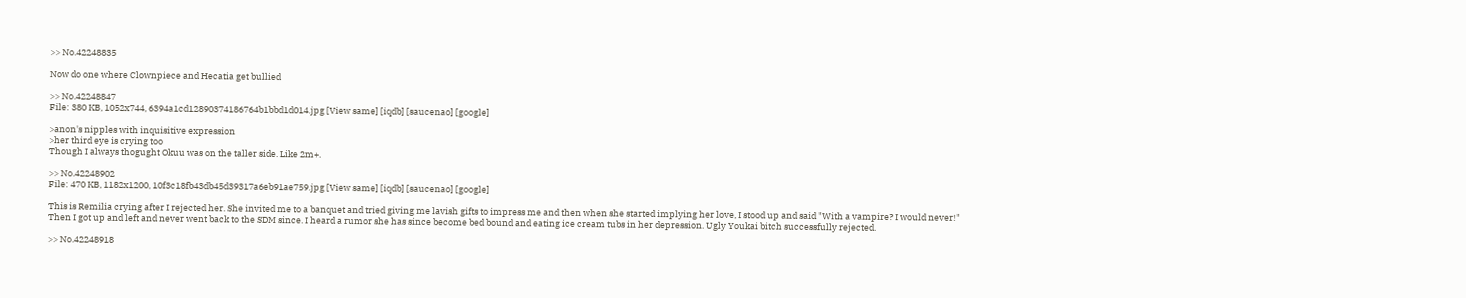>> No.42248835

Now do one where Clownpiece and Hecatia get bullied

>> No.42248847
File: 380 KB, 1052x744, 6394a1cd12890374186764b1bbd1d014.jpg [View same] [iqdb] [saucenao] [google]

>anon's nipples with inquisitive expression
>her third eye is crying too
Though I always thogught Okuu was on the taller side. Like 2m+.

>> No.42248902
File: 470 KB, 1182x1200, 10f3c18fb43db45d39317a6eb91ae759.jpg [View same] [iqdb] [saucenao] [google]

This is Remilia crying after I rejected her. She invited me to a banquet and tried giving me lavish gifts to impress me and then when she started implying her love, I stood up and said "With a vampire? I would never!"
Then I got up and left and never went back to the SDM since. I heard a rumor she has since become bed bound and eating ice cream tubs in her depression. Ugly Youkai bitch successfully rejected.

>> No.42248918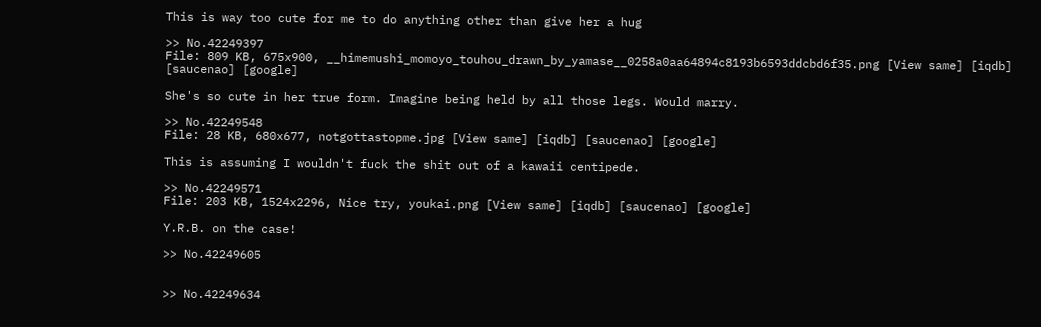This is way too cute for me to do anything other than give her a hug

>> No.42249397
File: 809 KB, 675x900, __himemushi_momoyo_touhou_drawn_by_yamase__0258a0aa64894c8193b6593ddcbd6f35.png [View same] [iqdb] [saucenao] [google]

She's so cute in her true form. Imagine being held by all those legs. Would marry.

>> No.42249548
File: 28 KB, 680x677, notgottastopme.jpg [View same] [iqdb] [saucenao] [google]

This is assuming I wouldn't fuck the shit out of a kawaii centipede.

>> No.42249571
File: 203 KB, 1524x2296, Nice try, youkai.png [View same] [iqdb] [saucenao] [google]

Y.R.B. on the case!

>> No.42249605


>> No.42249634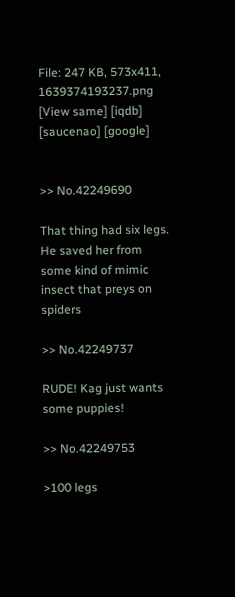File: 247 KB, 573x411, 1639374193237.png [View same] [iqdb] [saucenao] [google]


>> No.42249690

That thing had six legs. He saved her from some kind of mimic insect that preys on spiders

>> No.42249737

RUDE! Kag just wants some puppies!

>> No.42249753

>100 legs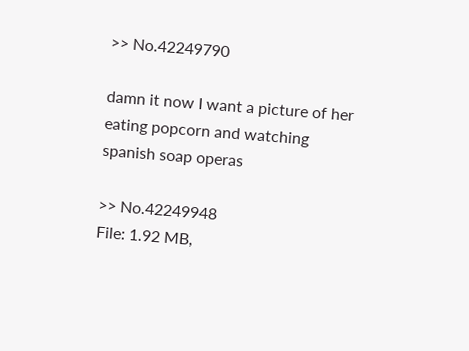>> No.42249790

damn it now I want a picture of her eating popcorn and watching spanish soap operas

>> No.42249948
File: 1.92 MB,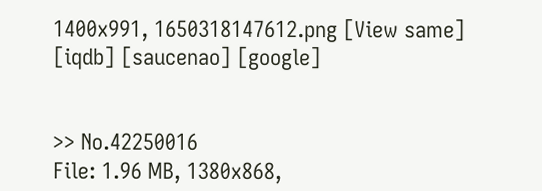1400x991, 1650318147612.png [View same] [iqdb] [saucenao] [google]


>> No.42250016
File: 1.96 MB, 1380x868,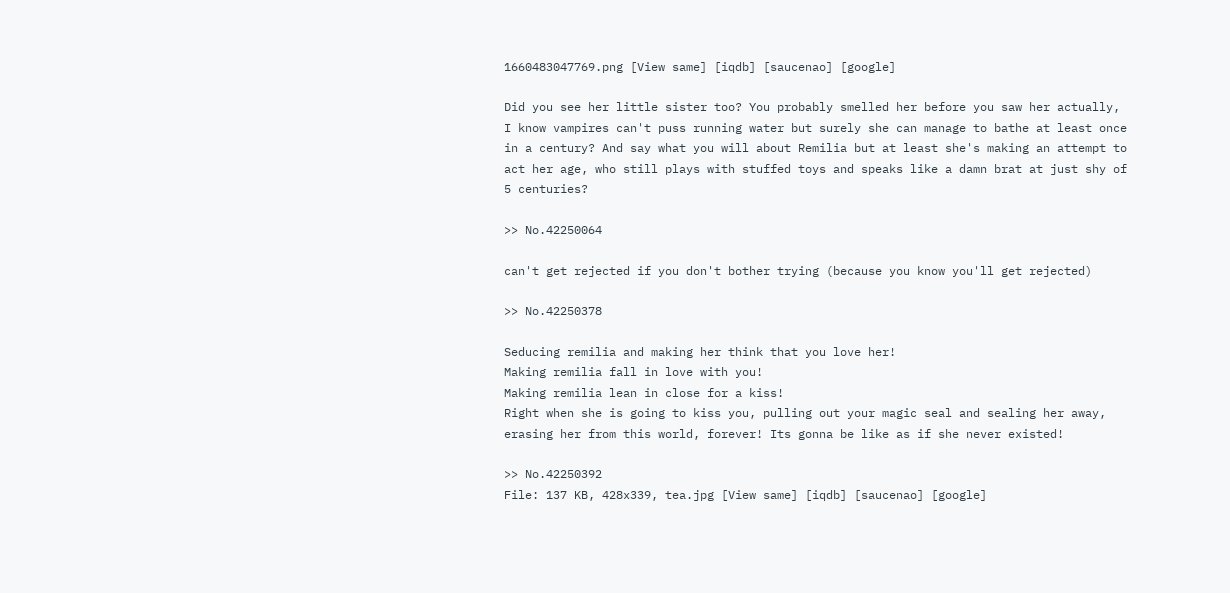1660483047769.png [View same] [iqdb] [saucenao] [google]

Did you see her little sister too? You probably smelled her before you saw her actually, I know vampires can't puss running water but surely she can manage to bathe at least once in a century? And say what you will about Remilia but at least she's making an attempt to act her age, who still plays with stuffed toys and speaks like a damn brat at just shy of 5 centuries?

>> No.42250064

can't get rejected if you don't bother trying (because you know you'll get rejected)

>> No.42250378

Seducing remilia and making her think that you love her!
Making remilia fall in love with you!
Making remilia lean in close for a kiss!
Right when she is going to kiss you, pulling out your magic seal and sealing her away, erasing her from this world, forever! Its gonna be like as if she never existed!

>> No.42250392
File: 137 KB, 428x339, tea.jpg [View same] [iqdb] [saucenao] [google]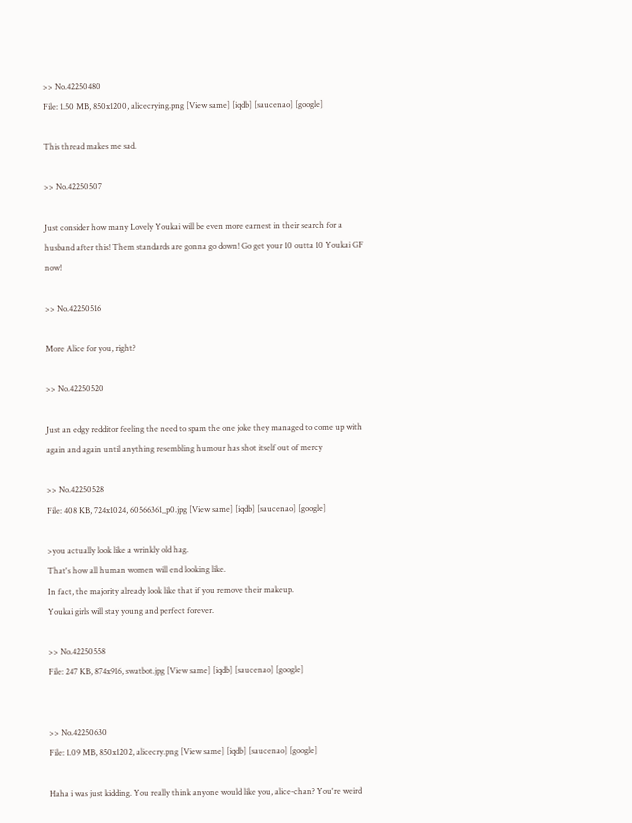>> No.42250480
File: 1.50 MB, 850x1200, alicecrying.png [View same] [iqdb] [saucenao] [google]

This thread makes me sad.

>> No.42250507

Just consider how many Lovely Youkai will be even more earnest in their search for a husband after this! Them standards are gonna go down! Go get your 10 outta 10 Youkai GF now!

>> No.42250516

More Alice for you, right?

>> No.42250520

Just an edgy redditor feeling the need to spam the one joke they managed to come up with again and again until anything resembling humour has shot itself out of mercy

>> No.42250528
File: 408 KB, 724x1024, 60566361_p0.jpg [View same] [iqdb] [saucenao] [google]

>you actually look like a wrinkly old hag.
That's how all human women will end looking like.
In fact, the majority already look like that if you remove their makeup.
Youkai girls will stay young and perfect forever.

>> No.42250558
File: 247 KB, 874x916, swatbot.jpg [View same] [iqdb] [saucenao] [google]


>> No.42250630
File: 1.09 MB, 850x1202, alicecry.png [View same] [iqdb] [saucenao] [google]

Haha i was just kidding. You really think anyone would like you, alice-chan? You're weird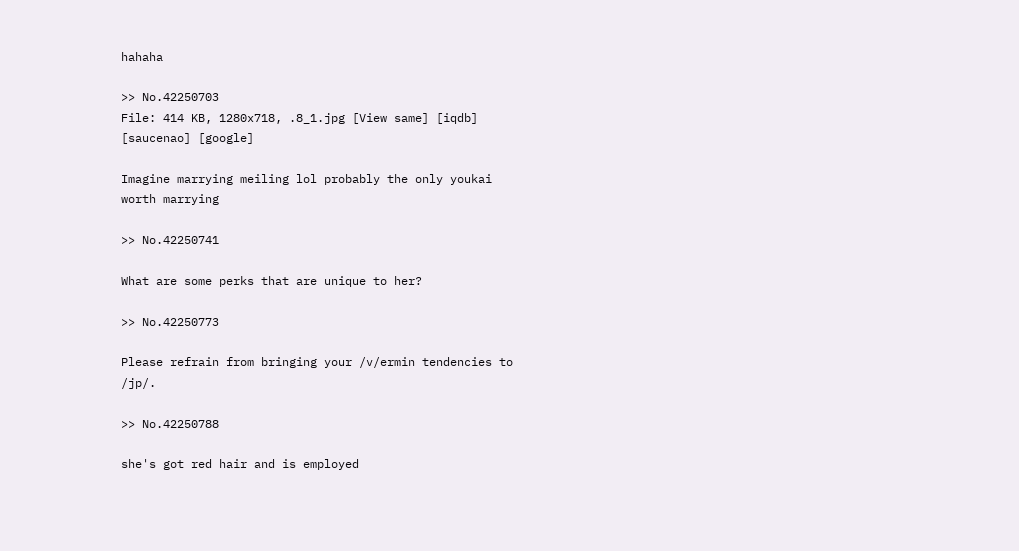hahaha

>> No.42250703
File: 414 KB, 1280x718, .8_1.jpg [View same] [iqdb] [saucenao] [google]

Imagine marrying meiling lol probably the only youkai worth marrying

>> No.42250741

What are some perks that are unique to her?

>> No.42250773

Please refrain from bringing your /v/ermin tendencies to /jp/.

>> No.42250788

she's got red hair and is employed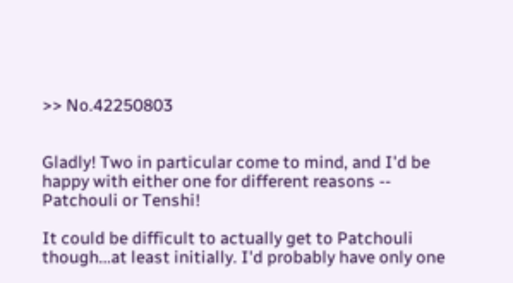>> No.42250803


Gladly! Two in particular come to mind, and I'd be happy with either one for different reasons -- Patchouli or Tenshi!

It could be difficult to actually get to Patchouli though...at least initially. I'd probably have only one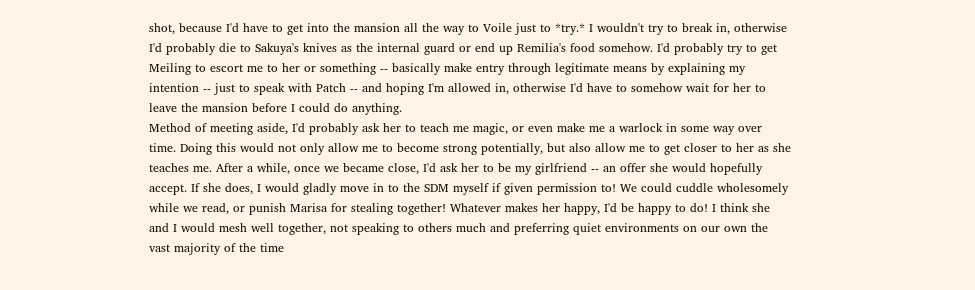shot, because I'd have to get into the mansion all the way to Voile just to *try.* I wouldn't try to break in, otherwise I'd probably die to Sakuya's knives as the internal guard or end up Remilia's food somehow. I'd probably try to get Meiling to escort me to her or something -- basically make entry through legitimate means by explaining my intention -- just to speak with Patch -- and hoping I'm allowed in, otherwise I'd have to somehow wait for her to leave the mansion before I could do anything.
Method of meeting aside, I'd probably ask her to teach me magic, or even make me a warlock in some way over time. Doing this would not only allow me to become strong potentially, but also allow me to get closer to her as she teaches me. After a while, once we became close, I'd ask her to be my girlfriend -- an offer she would hopefully accept. If she does, I would gladly move in to the SDM myself if given permission to! We could cuddle wholesomely while we read, or punish Marisa for stealing together! Whatever makes her happy, I'd be happy to do! I think she and I would mesh well together, not speaking to others much and preferring quiet environments on our own the vast majority of the time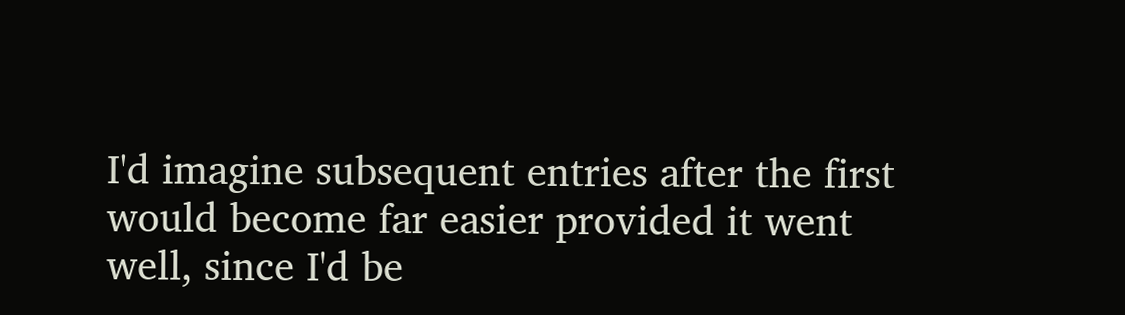I'd imagine subsequent entries after the first would become far easier provided it went well, since I'd be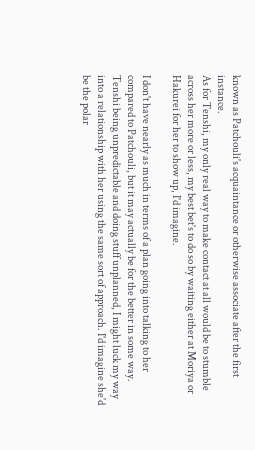known as Patchouli's acquaintance or otherwise associate after the first instance.
As for Tenshi, my only real way to make contact at all would be to stumble across her more or less, my best bet's to do so by waiting either at Moriya or Hakurei for her to show up, I'd imagine.

I don't have nearly as much in terms of a plan going into talking to her compared to Patchouli, but it may actually be for the better in some way. Tenshi being unpredictable and doing stuff unplanned, I might luck my way into a relationship with her using the same sort of approach. I'd imagine she'd be the polar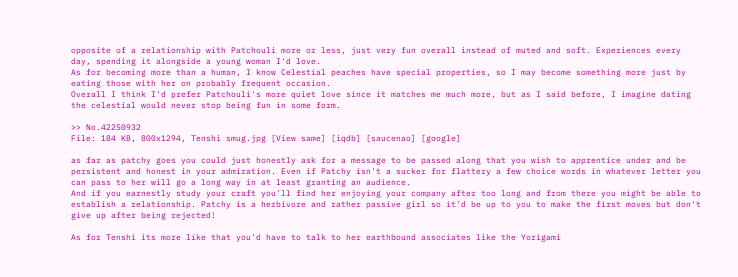opposite of a relationship with Patchouli more or less, just very fun overall instead of muted and soft. Experiences every day, spending it alongside a young woman I'd love.
As for becoming more than a human, I know Celestial peaches have special properties, so I may become something more just by eating those with her on probably frequent occasion.
Overall I think I'd prefer Patchouli's more quiet love since it matches me much more, but as I said before, I imagine dating the celestial would never stop being fun in some form.

>> No.42250932
File: 184 KB, 800x1294, Tenshi smug.jpg [View same] [iqdb] [saucenao] [google]

as far as patchy goes you could just honestly ask for a message to be passed along that you wish to apprentice under and be persistent and honest in your admiration. Even if Patchy isn't a sucker for flattery a few choice words in whatever letter you can pass to her will go a long way in at least granting an audience.
And if you earnestly study your craft you'll find her enjoying your company after too long and from there you might be able to establish a relationship. Patchy is a herbivore and rather passive girl so it'd be up to you to make the first moves but don't give up after being rejected!

As for Tenshi its more like that you'd have to talk to her earthbound associates like the Yorigami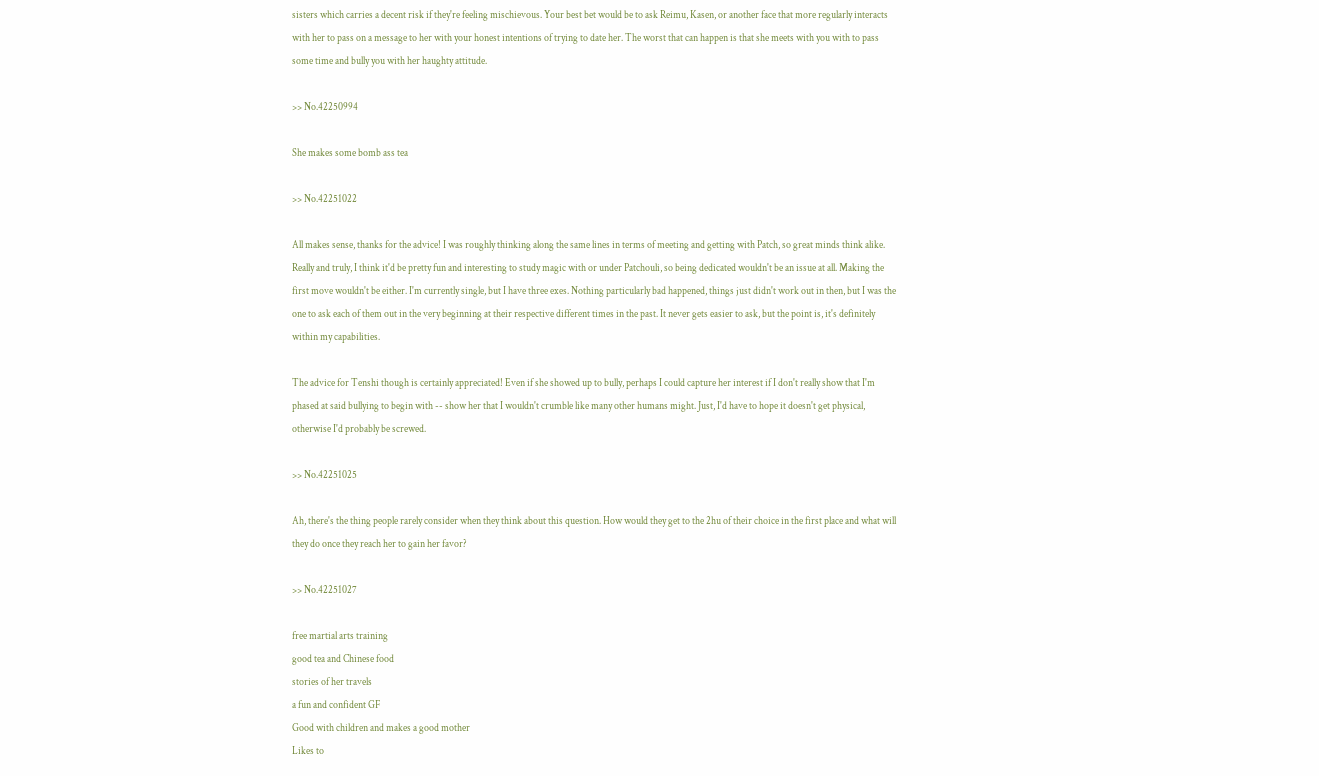sisters which carries a decent risk if they're feeling mischievous. Your best bet would be to ask Reimu, Kasen, or another face that more regularly interacts with her to pass on a message to her with your honest intentions of trying to date her. The worst that can happen is that she meets with you with to pass some time and bully you with her haughty attitude.

>> No.42250994

She makes some bomb ass tea

>> No.42251022

All makes sense, thanks for the advice! I was roughly thinking along the same lines in terms of meeting and getting with Patch, so great minds think alike. Really and truly, I think it'd be pretty fun and interesting to study magic with or under Patchouli, so being dedicated wouldn't be an issue at all. Making the first move wouldn't be either. I'm currently single, but I have three exes. Nothing particularly bad happened, things just didn't work out in then, but I was the one to ask each of them out in the very beginning at their respective different times in the past. It never gets easier to ask, but the point is, it's definitely within my capabilities.

The advice for Tenshi though is certainly appreciated! Even if she showed up to bully, perhaps I could capture her interest if I don't really show that I'm phased at said bullying to begin with -- show her that I wouldn't crumble like many other humans might. Just, I'd have to hope it doesn't get physical, otherwise I'd probably be screwed.

>> No.42251025

Ah, there's the thing people rarely consider when they think about this question. How would they get to the 2hu of their choice in the first place and what will they do once they reach her to gain her favor?

>> No.42251027

free martial arts training
good tea and Chinese food
stories of her travels
a fun and confident GF
Good with children and makes a good mother
Likes to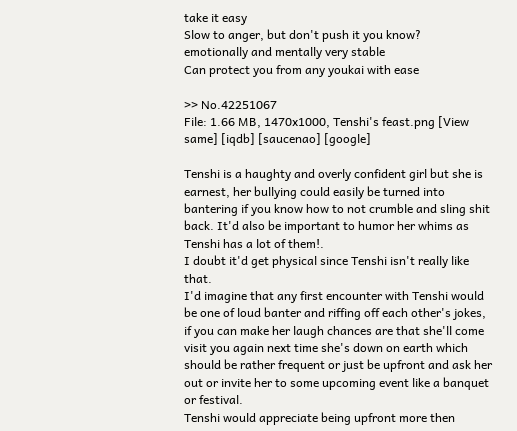take it easy
Slow to anger, but don't push it you know?
emotionally and mentally very stable
Can protect you from any youkai with ease

>> No.42251067
File: 1.66 MB, 1470x1000, Tenshi's feast.png [View same] [iqdb] [saucenao] [google]

Tenshi is a haughty and overly confident girl but she is earnest, her bullying could easily be turned into bantering if you know how to not crumble and sling shit back. It'd also be important to humor her whims as Tenshi has a lot of them!.
I doubt it'd get physical since Tenshi isn't really like that.
I'd imagine that any first encounter with Tenshi would be one of loud banter and riffing off each other's jokes, if you can make her laugh chances are that she'll come visit you again next time she's down on earth which should be rather frequent or just be upfront and ask her out or invite her to some upcoming event like a banquet or festival.
Tenshi would appreciate being upfront more then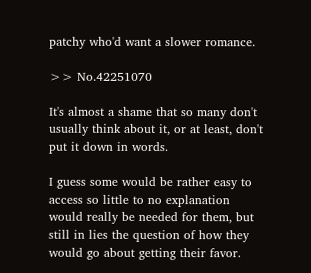patchy who'd want a slower romance.

>> No.42251070

It's almost a shame that so many don't usually think about it, or at least, don't put it down in words.

I guess some would be rather easy to access so little to no explanation would really be needed for them, but still in lies the question of how they would go about getting their favor.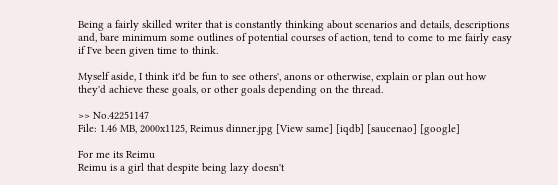Being a fairly skilled writer that is constantly thinking about scenarios and details, descriptions and, bare minimum some outlines of potential courses of action, tend to come to me fairly easy if I've been given time to think.

Myself aside, I think it'd be fun to see others', anons or otherwise, explain or plan out how they'd achieve these goals, or other goals depending on the thread.

>> No.42251147
File: 1.46 MB, 2000x1125, Reimus dinner.jpg [View same] [iqdb] [saucenao] [google]

For me its Reimu
Reimu is a girl that despite being lazy doesn't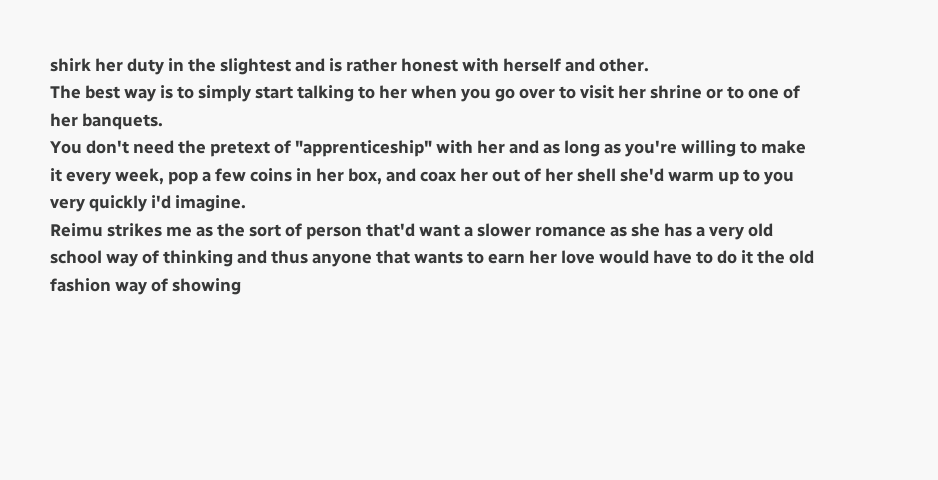shirk her duty in the slightest and is rather honest with herself and other.
The best way is to simply start talking to her when you go over to visit her shrine or to one of her banquets.
You don't need the pretext of "apprenticeship" with her and as long as you're willing to make it every week, pop a few coins in her box, and coax her out of her shell she'd warm up to you very quickly i'd imagine.
Reimu strikes me as the sort of person that'd want a slower romance as she has a very old school way of thinking and thus anyone that wants to earn her love would have to do it the old fashion way of showing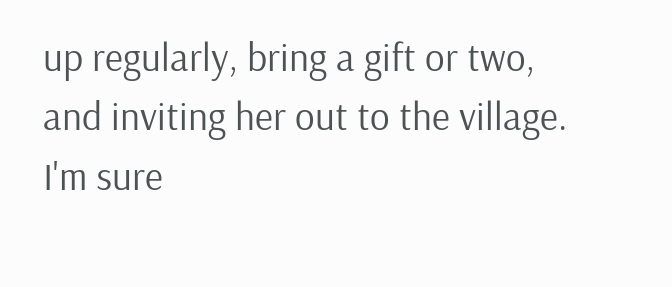up regularly, bring a gift or two, and inviting her out to the village.
I'm sure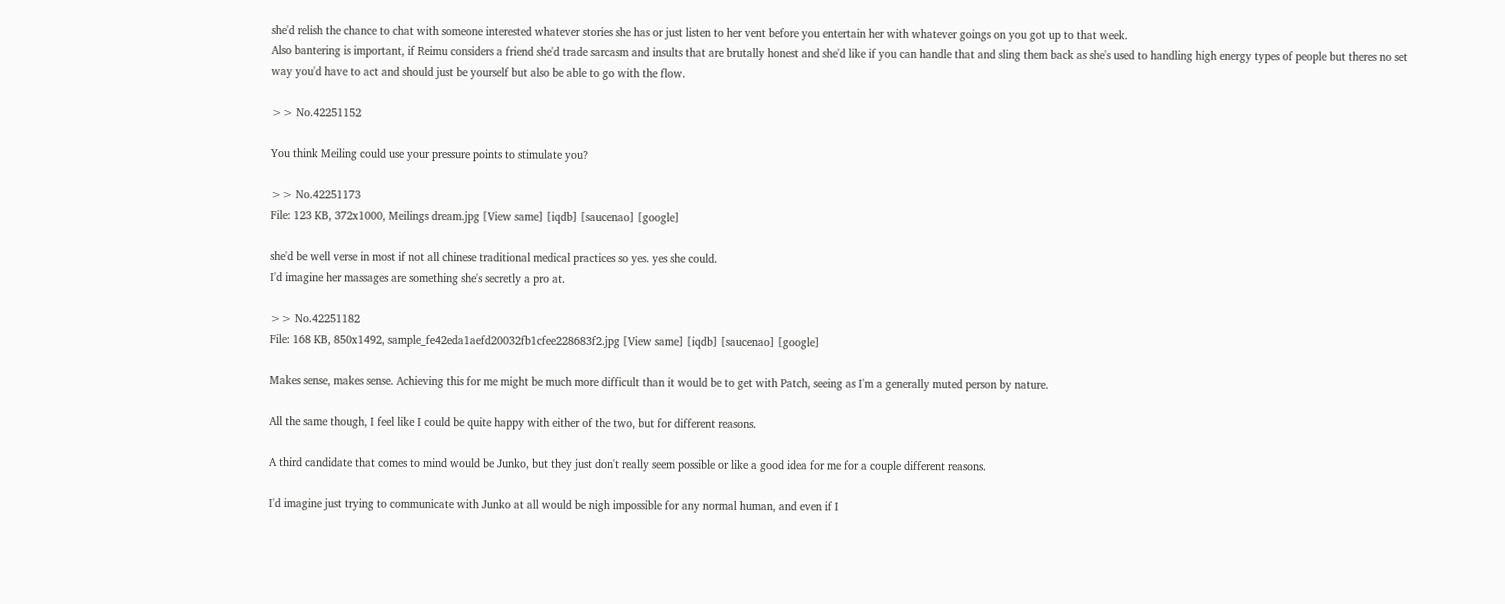she'd relish the chance to chat with someone interested whatever stories she has or just listen to her vent before you entertain her with whatever goings on you got up to that week.
Also bantering is important, if Reimu considers a friend she'd trade sarcasm and insults that are brutally honest and she'd like if you can handle that and sling them back as she's used to handling high energy types of people but theres no set way you'd have to act and should just be yourself but also be able to go with the flow.

>> No.42251152

You think Meiling could use your pressure points to stimulate you?

>> No.42251173
File: 123 KB, 372x1000, Meilings dream.jpg [View same] [iqdb] [saucenao] [google]

she'd be well verse in most if not all chinese traditional medical practices so yes. yes she could.
I'd imagine her massages are something she's secretly a pro at.

>> No.42251182
File: 168 KB, 850x1492, sample_fe42eda1aefd20032fb1cfee228683f2.jpg [View same] [iqdb] [saucenao] [google]

Makes sense, makes sense. Achieving this for me might be much more difficult than it would be to get with Patch, seeing as I'm a generally muted person by nature.

All the same though, I feel like I could be quite happy with either of the two, but for different reasons.

A third candidate that comes to mind would be Junko, but they just don't really seem possible or like a good idea for me for a couple different reasons.

I'd imagine just trying to communicate with Junko at all would be nigh impossible for any normal human, and even if I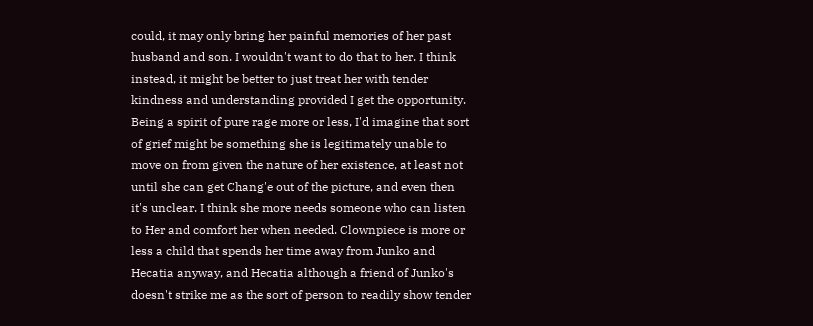could, it may only bring her painful memories of her past husband and son. I wouldn't want to do that to her. I think instead, it might be better to just treat her with tender kindness and understanding provided I get the opportunity. Being a spirit of pure rage more or less, I'd imagine that sort of grief might be something she is legitimately unable to move on from given the nature of her existence, at least not until she can get Chang'e out of the picture, and even then it's unclear. I think she more needs someone who can listen to Her and comfort her when needed. Clownpiece is more or less a child that spends her time away from Junko and Hecatia anyway, and Hecatia although a friend of Junko's doesn't strike me as the sort of person to readily show tender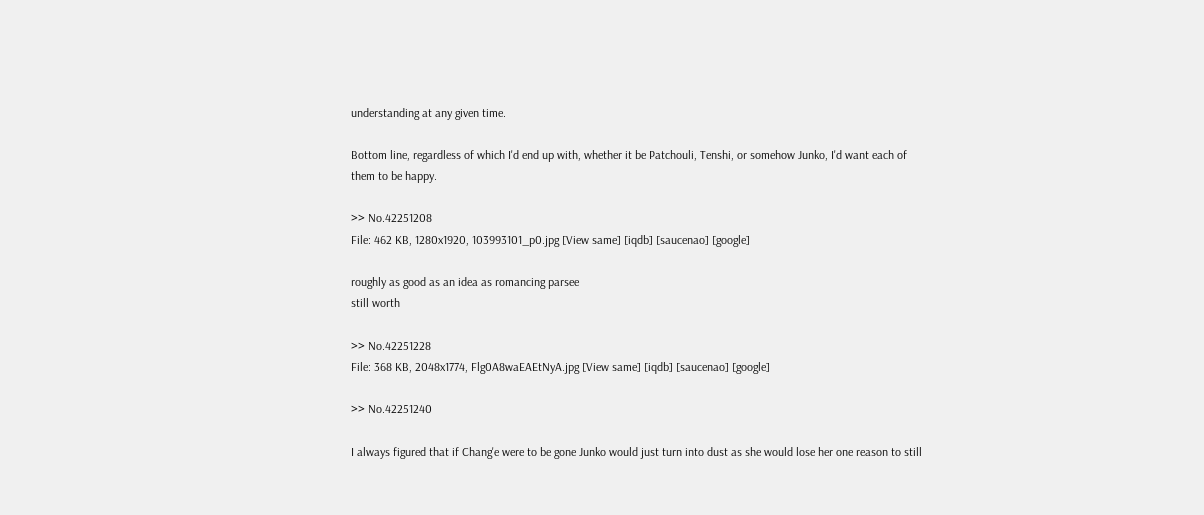understanding at any given time.

Bottom line, regardless of which I'd end up with, whether it be Patchouli, Tenshi, or somehow Junko, I'd want each of them to be happy.

>> No.42251208
File: 462 KB, 1280x1920, 103993101_p0.jpg [View same] [iqdb] [saucenao] [google]

roughly as good as an idea as romancing parsee
still worth

>> No.42251228
File: 368 KB, 2048x1774, Flg0A8waEAEtNyA.jpg [View same] [iqdb] [saucenao] [google]

>> No.42251240

I always figured that if Chang'e were to be gone Junko would just turn into dust as she would lose her one reason to still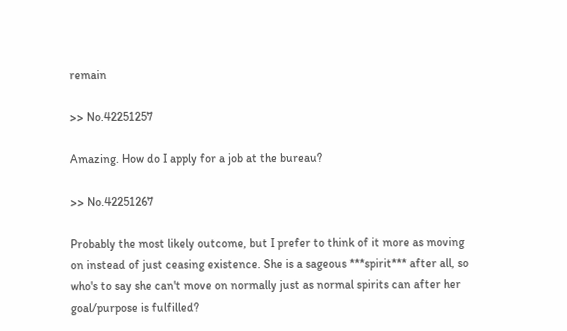remain

>> No.42251257

Amazing. How do I apply for a job at the bureau?

>> No.42251267

Probably the most likely outcome, but I prefer to think of it more as moving on instead of just ceasing existence. She is a sageous ***spirit*** after all, so who's to say she can't move on normally just as normal spirits can after her goal/purpose is fulfilled?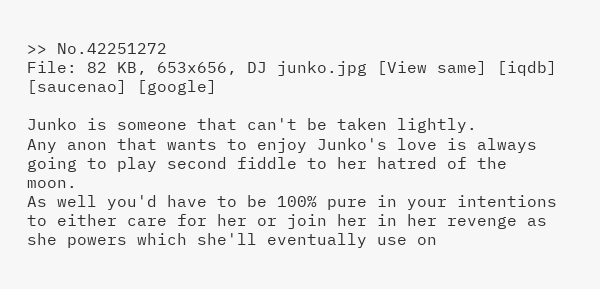>> No.42251272
File: 82 KB, 653x656, DJ junko.jpg [View same] [iqdb] [saucenao] [google]

Junko is someone that can't be taken lightly.
Any anon that wants to enjoy Junko's love is always going to play second fiddle to her hatred of the moon.
As well you'd have to be 100% pure in your intentions to either care for her or join her in her revenge as she powers which she'll eventually use on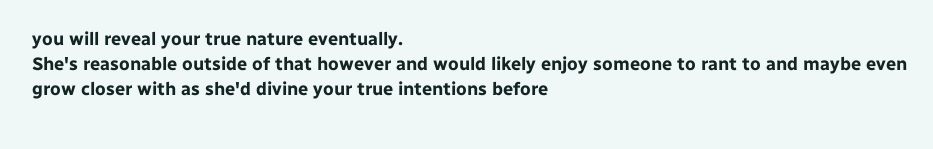you will reveal your true nature eventually.
She's reasonable outside of that however and would likely enjoy someone to rant to and maybe even grow closer with as she'd divine your true intentions before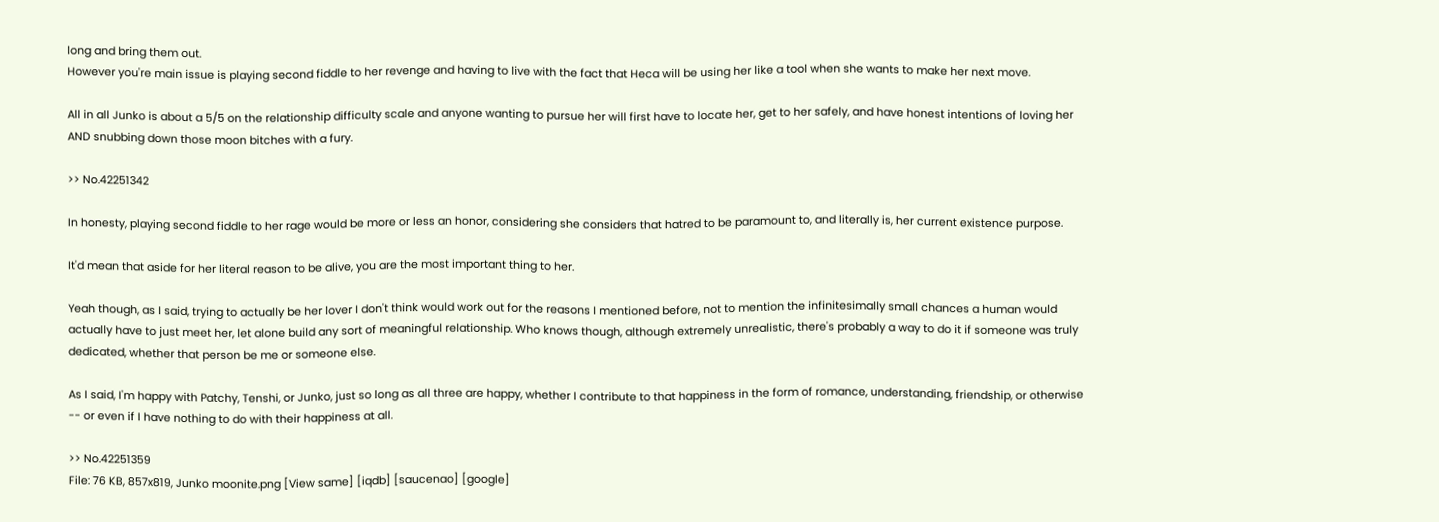long and bring them out.
However you're main issue is playing second fiddle to her revenge and having to live with the fact that Heca will be using her like a tool when she wants to make her next move.

All in all Junko is about a 5/5 on the relationship difficulty scale and anyone wanting to pursue her will first have to locate her, get to her safely, and have honest intentions of loving her AND snubbing down those moon bitches with a fury.

>> No.42251342

In honesty, playing second fiddle to her rage would be more or less an honor, considering she considers that hatred to be paramount to, and literally is, her current existence purpose.

It'd mean that aside for her literal reason to be alive, you are the most important thing to her.

Yeah though, as I said, trying to actually be her lover I don't think would work out for the reasons I mentioned before, not to mention the infinitesimally small chances a human would actually have to just meet her, let alone build any sort of meaningful relationship. Who knows though, although extremely unrealistic, there's probably a way to do it if someone was truly dedicated, whether that person be me or someone else.

As I said, I'm happy with Patchy, Tenshi, or Junko, just so long as all three are happy, whether I contribute to that happiness in the form of romance, understanding, friendship, or otherwise -- or even if I have nothing to do with their happiness at all.

>> No.42251359
File: 76 KB, 857x819, Junko moonite.png [View same] [iqdb] [saucenao] [google]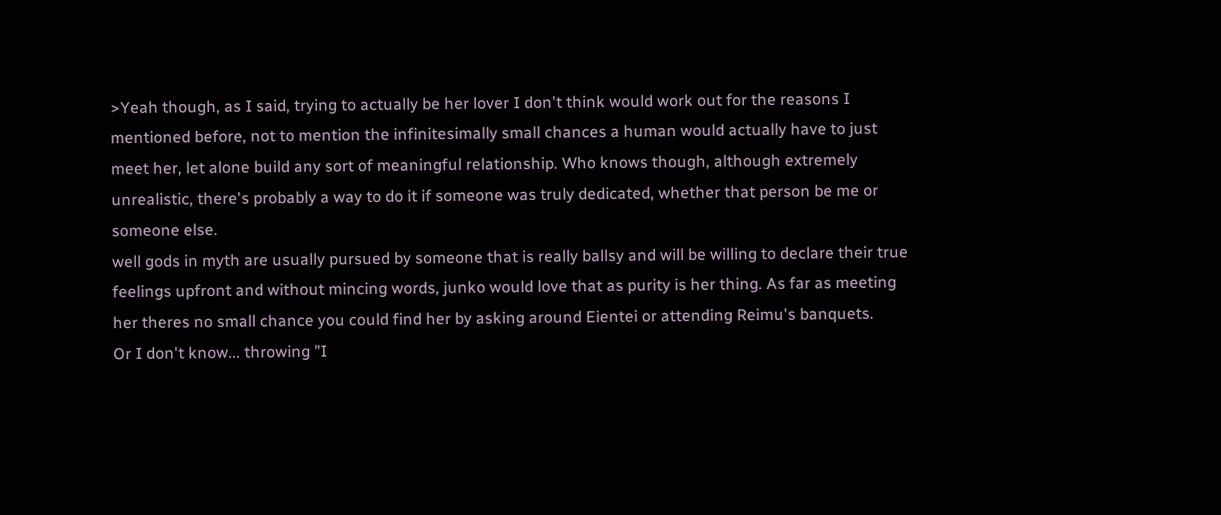>Yeah though, as I said, trying to actually be her lover I don't think would work out for the reasons I mentioned before, not to mention the infinitesimally small chances a human would actually have to just meet her, let alone build any sort of meaningful relationship. Who knows though, although extremely unrealistic, there's probably a way to do it if someone was truly dedicated, whether that person be me or someone else.
well gods in myth are usually pursued by someone that is really ballsy and will be willing to declare their true feelings upfront and without mincing words, junko would love that as purity is her thing. As far as meeting her theres no small chance you could find her by asking around Eientei or attending Reimu's banquets.
Or I don't know... throwing "I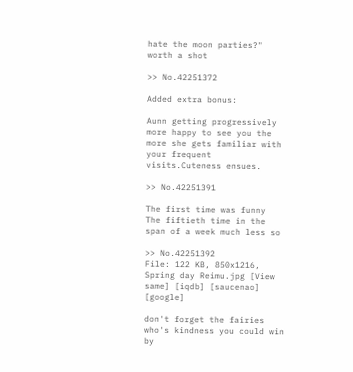hate the moon parties?" worth a shot

>> No.42251372

Added extra bonus:

Aunn getting progressively more happy to see you the more she gets familiar with your frequent visits.Cuteness ensues.

>> No.42251391

The first time was funny
The fiftieth time in the span of a week much less so

>> No.42251392
File: 122 KB, 850x1216, Spring day Reimu.jpg [View same] [iqdb] [saucenao] [google]

don't forget the fairies who's kindness you could win by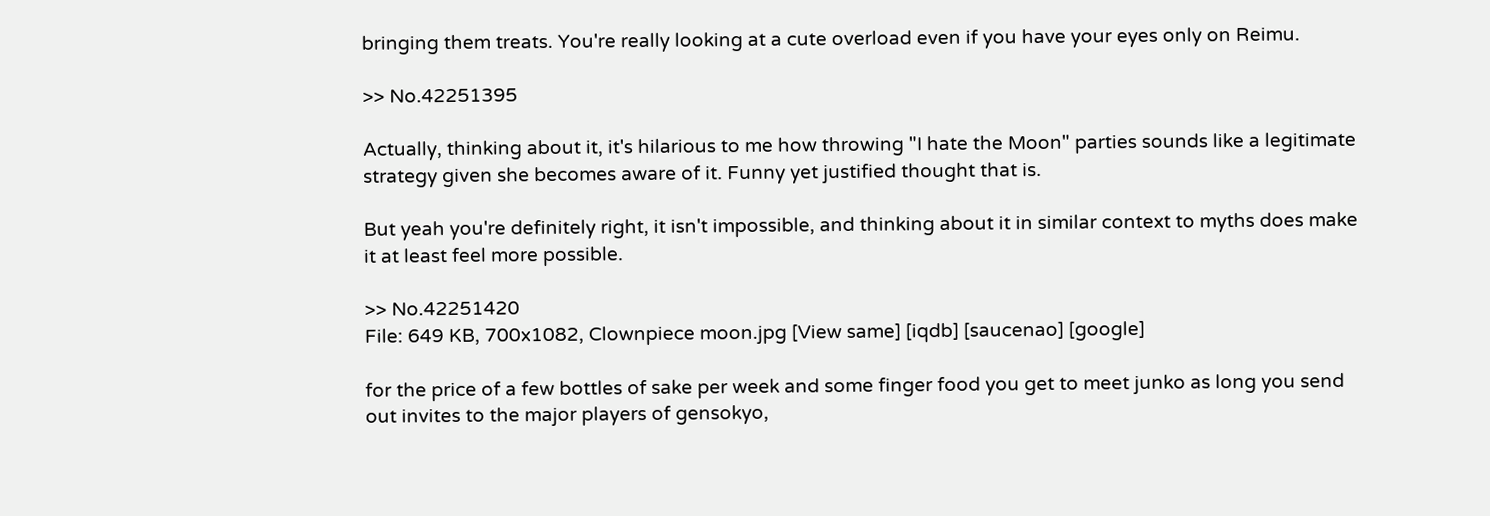bringing them treats. You're really looking at a cute overload even if you have your eyes only on Reimu.

>> No.42251395

Actually, thinking about it, it's hilarious to me how throwing "I hate the Moon" parties sounds like a legitimate strategy given she becomes aware of it. Funny yet justified thought that is.

But yeah you're definitely right, it isn't impossible, and thinking about it in similar context to myths does make it at least feel more possible.

>> No.42251420
File: 649 KB, 700x1082, Clownpiece moon.jpg [View same] [iqdb] [saucenao] [google]

for the price of a few bottles of sake per week and some finger food you get to meet junko as long you send out invites to the major players of gensokyo,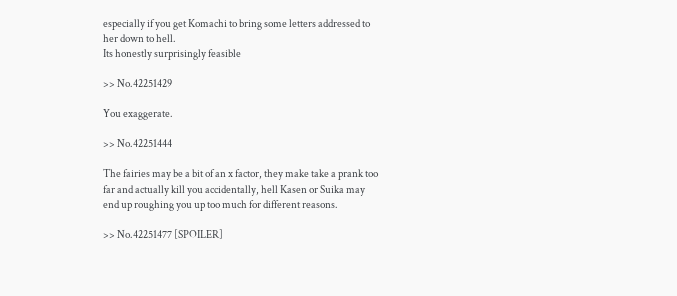especially if you get Komachi to bring some letters addressed to her down to hell.
Its honestly surprisingly feasible

>> No.42251429

You exaggerate.

>> No.42251444

The fairies may be a bit of an x factor, they make take a prank too far and actually kill you accidentally, hell Kasen or Suika may end up roughing you up too much for different reasons.

>> No.42251477 [SPOILER]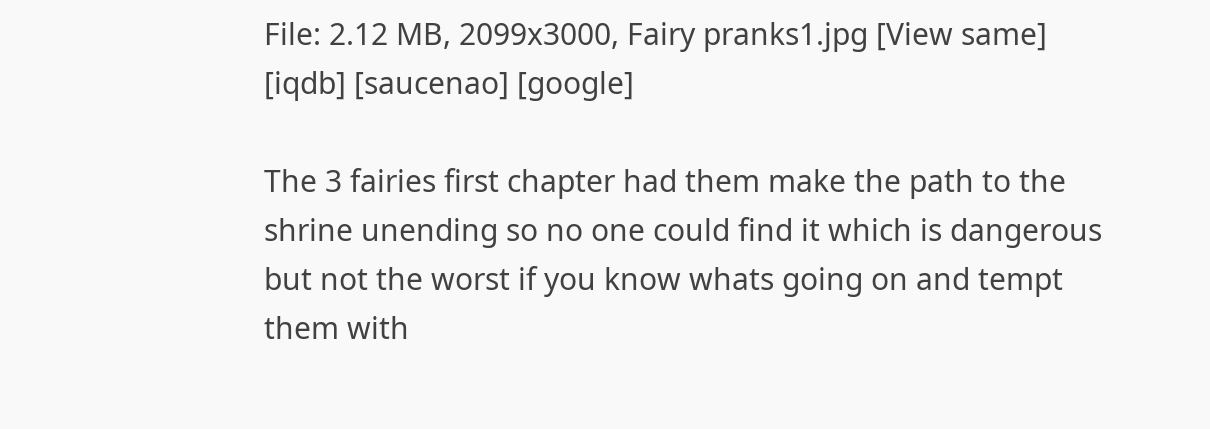File: 2.12 MB, 2099x3000, Fairy pranks1.jpg [View same] [iqdb] [saucenao] [google]

The 3 fairies first chapter had them make the path to the shrine unending so no one could find it which is dangerous but not the worst if you know whats going on and tempt them with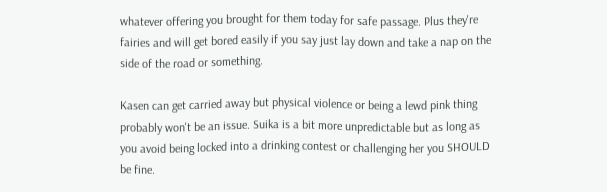whatever offering you brought for them today for safe passage. Plus they're fairies and will get bored easily if you say just lay down and take a nap on the side of the road or something.

Kasen can get carried away but physical violence or being a lewd pink thing probably won't be an issue. Suika is a bit more unpredictable but as long as you avoid being locked into a drinking contest or challenging her you SHOULD be fine.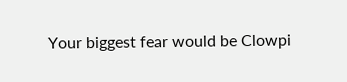Your biggest fear would be Clowpi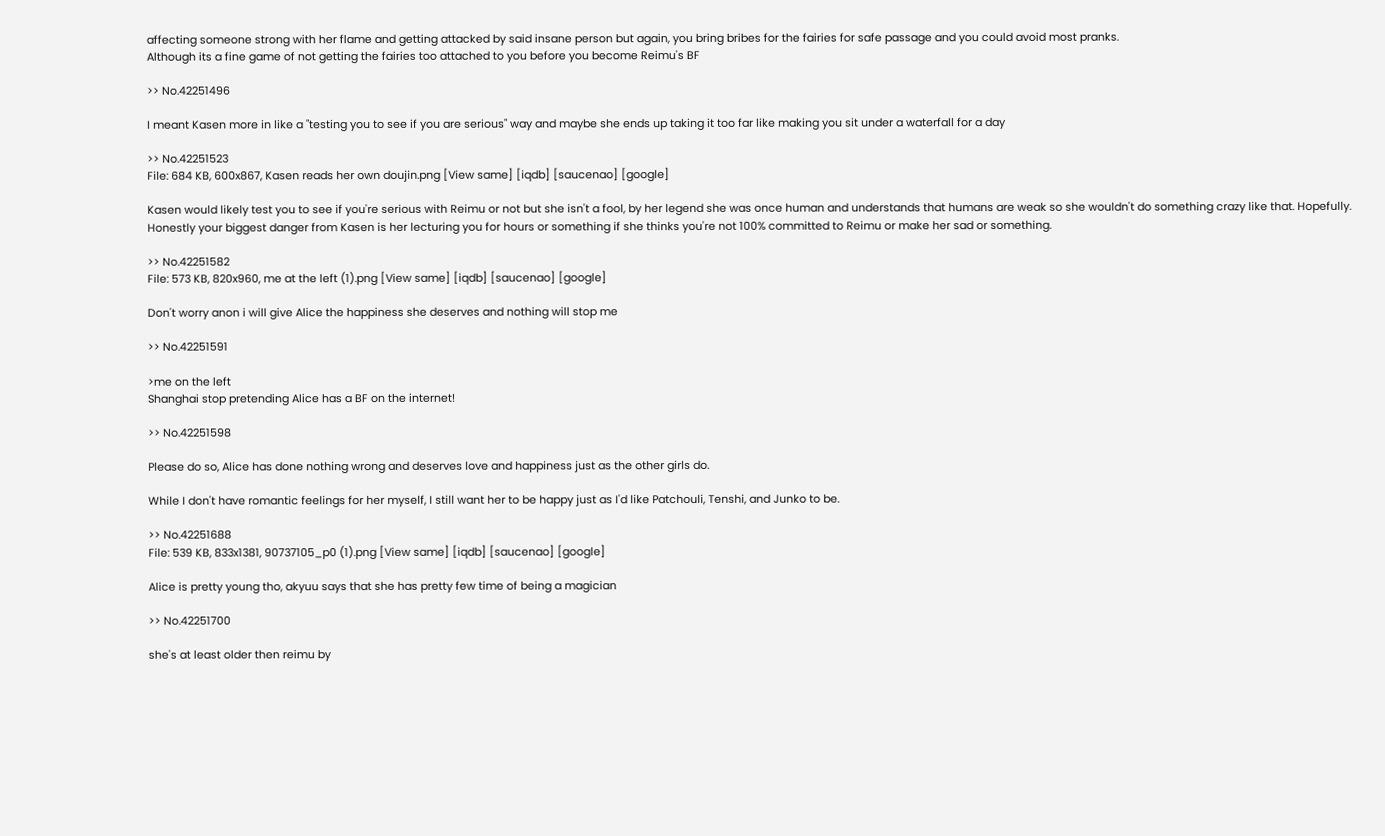affecting someone strong with her flame and getting attacked by said insane person but again, you bring bribes for the fairies for safe passage and you could avoid most pranks.
Although its a fine game of not getting the fairies too attached to you before you become Reimu's BF

>> No.42251496

I meant Kasen more in like a "testing you to see if you are serious" way and maybe she ends up taking it too far like making you sit under a waterfall for a day

>> No.42251523
File: 684 KB, 600x867, Kasen reads her own doujin.png [View same] [iqdb] [saucenao] [google]

Kasen would likely test you to see if you're serious with Reimu or not but she isn't a fool, by her legend she was once human and understands that humans are weak so she wouldn't do something crazy like that. Hopefully.
Honestly your biggest danger from Kasen is her lecturing you for hours or something if she thinks you're not 100% committed to Reimu or make her sad or something.

>> No.42251582
File: 573 KB, 820x960, me at the left (1).png [View same] [iqdb] [saucenao] [google]

Don't worry anon i will give Alice the happiness she deserves and nothing will stop me

>> No.42251591

>me on the left
Shanghai stop pretending Alice has a BF on the internet!

>> No.42251598

Please do so, Alice has done nothing wrong and deserves love and happiness just as the other girls do.

While I don't have romantic feelings for her myself, I still want her to be happy just as I'd like Patchouli, Tenshi, and Junko to be.

>> No.42251688
File: 539 KB, 833x1381, 90737105_p0 (1).png [View same] [iqdb] [saucenao] [google]

Alice is pretty young tho, akyuu says that she has pretty few time of being a magician

>> No.42251700

she's at least older then reimu by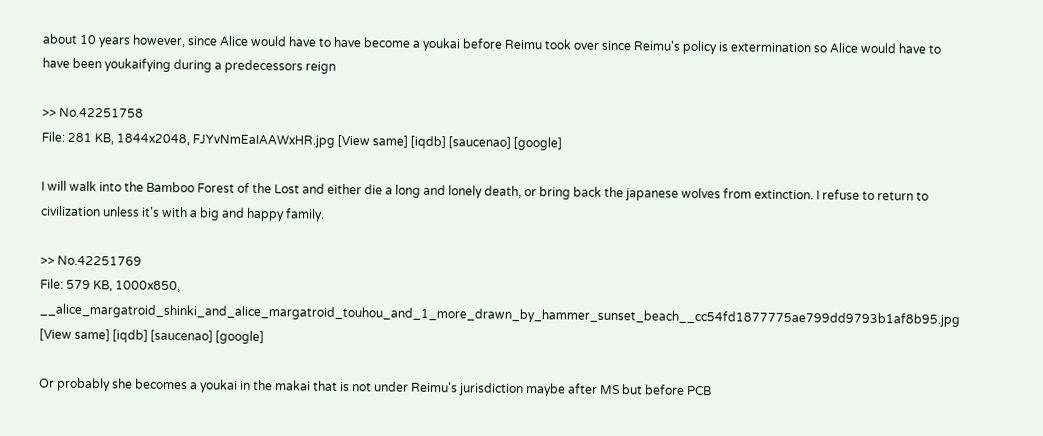about 10 years however, since Alice would have to have become a youkai before Reimu took over since Reimu's policy is extermination so Alice would have to have been youkaifying during a predecessors reign

>> No.42251758
File: 281 KB, 1844x2048, FJYvNmEaIAAWxHR.jpg [View same] [iqdb] [saucenao] [google]

I will walk into the Bamboo Forest of the Lost and either die a long and lonely death, or bring back the japanese wolves from extinction. I refuse to return to civilization unless it's with a big and happy family.

>> No.42251769
File: 579 KB, 1000x850, __alice_margatroid_shinki_and_alice_margatroid_touhou_and_1_more_drawn_by_hammer_sunset_beach__cc54fd1877775ae799dd9793b1af8b95.jpg [View same] [iqdb] [saucenao] [google]

Or probably she becomes a youkai in the makai that is not under Reimu's jurisdiction maybe after MS but before PCB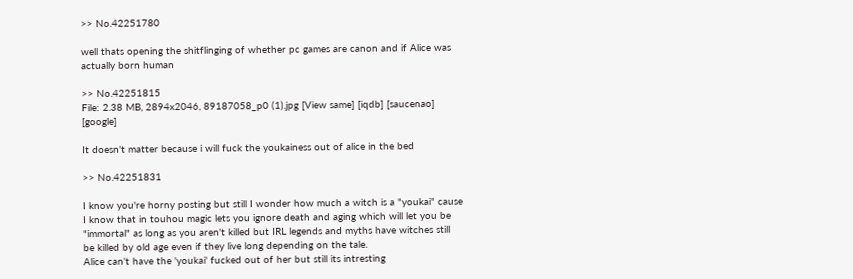>> No.42251780

well thats opening the shitflinging of whether pc games are canon and if Alice was actually born human

>> No.42251815
File: 2.38 MB, 2894x2046, 89187058_p0 (1).jpg [View same] [iqdb] [saucenao] [google]

It doesn't matter because i will fuck the youkainess out of alice in the bed

>> No.42251831

I know you're horny posting but still I wonder how much a witch is a "youkai" cause I know that in touhou magic lets you ignore death and aging which will let you be "immortal" as long as you aren't killed but IRL legends and myths have witches still be killed by old age even if they live long depending on the tale.
Alice can't have the 'youkai' fucked out of her but still its intresting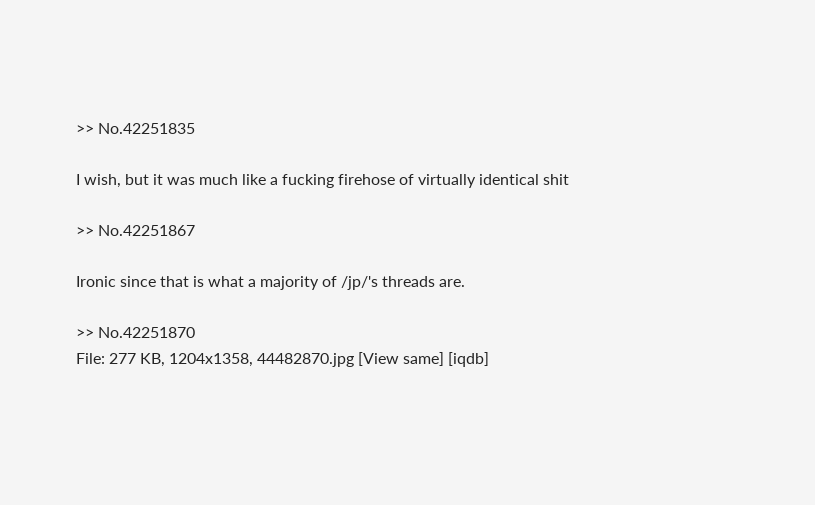>> No.42251835

I wish, but it was much like a fucking firehose of virtually identical shit

>> No.42251867

Ironic since that is what a majority of /jp/'s threads are.

>> No.42251870
File: 277 KB, 1204x1358, 44482870.jpg [View same] [iqdb]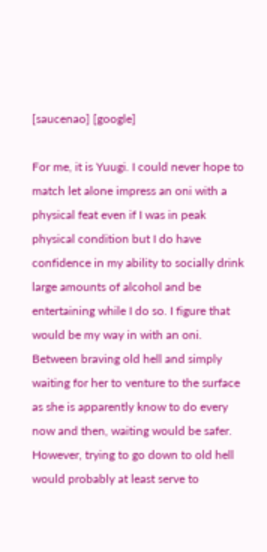[saucenao] [google]

For me, it is Yuugi. I could never hope to match let alone impress an oni with a physical feat even if I was in peak physical condition but I do have confidence in my ability to socially drink large amounts of alcohol and be entertaining while I do so. I figure that would be my way in with an oni. Between braving old hell and simply waiting for her to venture to the surface as she is apparently know to do every now and then, waiting would be safer. However, trying to go down to old hell would probably at least serve to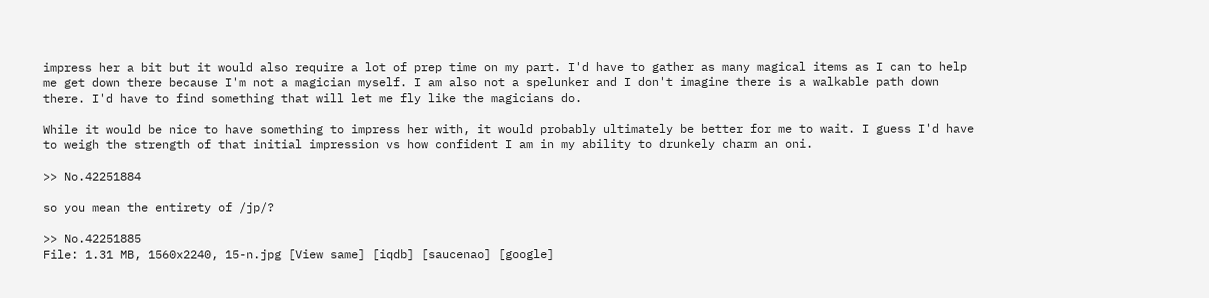impress her a bit but it would also require a lot of prep time on my part. I'd have to gather as many magical items as I can to help me get down there because I'm not a magician myself. I am also not a spelunker and I don't imagine there is a walkable path down there. I'd have to find something that will let me fly like the magicians do.

While it would be nice to have something to impress her with, it would probably ultimately be better for me to wait. I guess I'd have to weigh the strength of that initial impression vs how confident I am in my ability to drunkely charm an oni.

>> No.42251884

so you mean the entirety of /jp/?

>> No.42251885
File: 1.31 MB, 1560x2240, 15-n.jpg [View same] [iqdb] [saucenao] [google]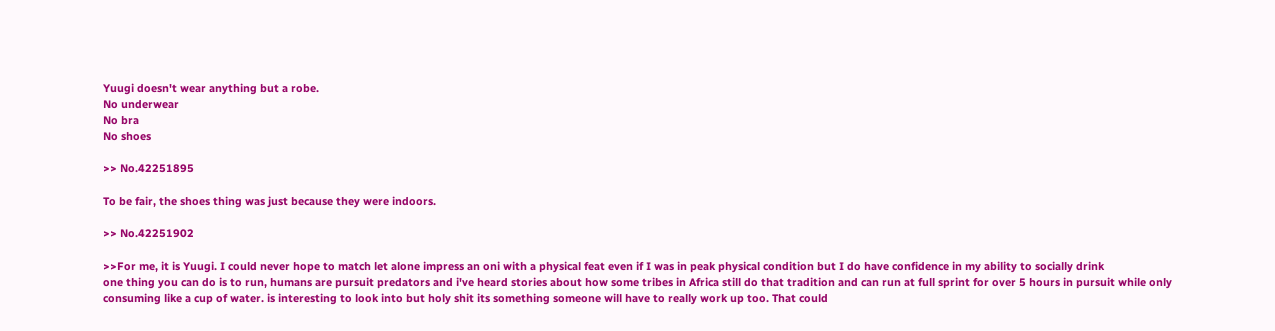Yuugi doesn't wear anything but a robe.
No underwear
No bra
No shoes

>> No.42251895

To be fair, the shoes thing was just because they were indoors.

>> No.42251902

>>For me, it is Yuugi. I could never hope to match let alone impress an oni with a physical feat even if I was in peak physical condition but I do have confidence in my ability to socially drink
one thing you can do is to run, humans are pursuit predators and i've heard stories about how some tribes in Africa still do that tradition and can run at full sprint for over 5 hours in pursuit while only consuming like a cup of water. is interesting to look into but holy shit its something someone will have to really work up too. That could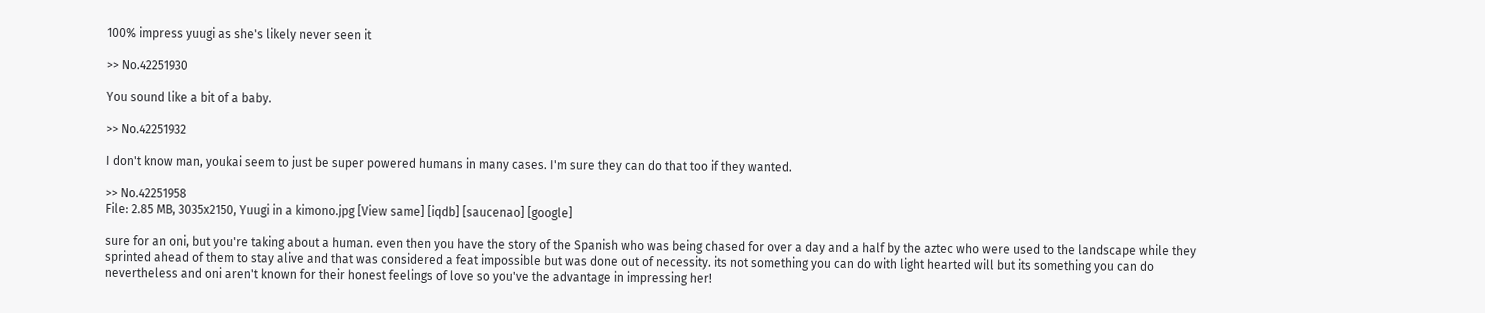100% impress yuugi as she's likely never seen it

>> No.42251930

You sound like a bit of a baby.

>> No.42251932

I don't know man, youkai seem to just be super powered humans in many cases. I'm sure they can do that too if they wanted.

>> No.42251958
File: 2.85 MB, 3035x2150, Yuugi in a kimono.jpg [View same] [iqdb] [saucenao] [google]

sure for an oni, but you're taking about a human. even then you have the story of the Spanish who was being chased for over a day and a half by the aztec who were used to the landscape while they sprinted ahead of them to stay alive and that was considered a feat impossible but was done out of necessity. its not something you can do with light hearted will but its something you can do nevertheless and oni aren't known for their honest feelings of love so you've the advantage in impressing her!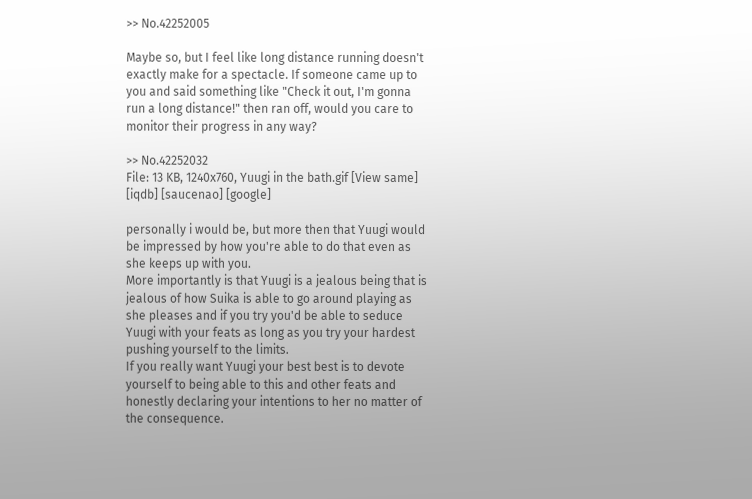>> No.42252005

Maybe so, but I feel like long distance running doesn't exactly make for a spectacle. If someone came up to you and said something like "Check it out, I'm gonna run a long distance!" then ran off, would you care to monitor their progress in any way?

>> No.42252032
File: 13 KB, 1240x760, Yuugi in the bath.gif [View same] [iqdb] [saucenao] [google]

personally i would be, but more then that Yuugi would be impressed by how you're able to do that even as she keeps up with you.
More importantly is that Yuugi is a jealous being that is jealous of how Suika is able to go around playing as she pleases and if you try you'd be able to seduce Yuugi with your feats as long as you try your hardest pushing yourself to the limits.
If you really want Yuugi your best best is to devote yourself to being able to this and other feats and honestly declaring your intentions to her no matter of the consequence.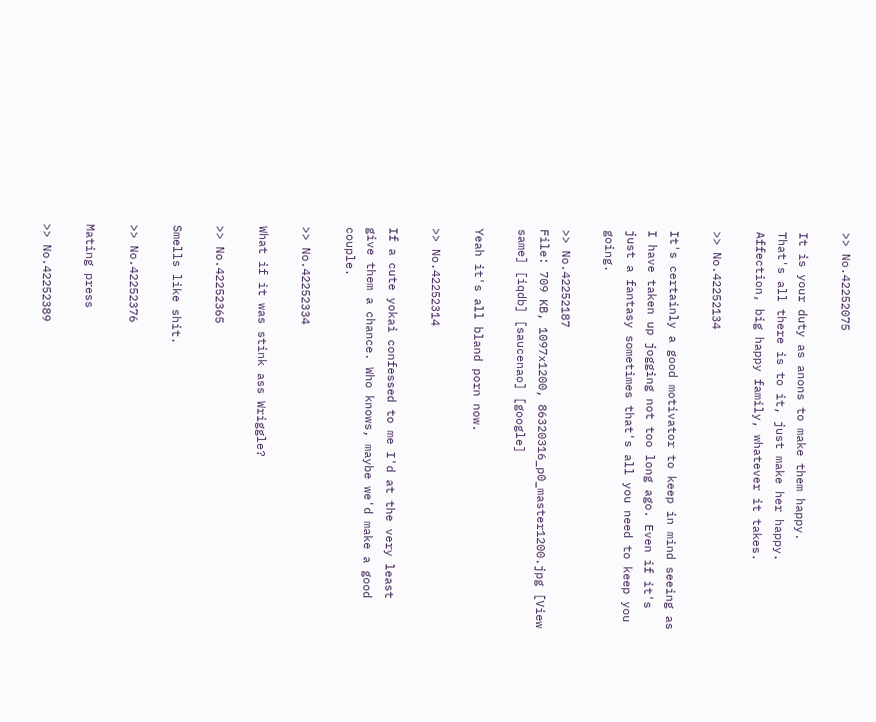>> No.42252075

It is your duty as anons to make them happy.
That's all there is to it, just make her happy.
Affection, big happy family, whatever it takes.

>> No.42252134

It's certainly a good motivator to keep in mind seeing as I have taken up jogging not too long ago. Even if it's just a fantasy sometimes that's all you need to keep you going.

>> No.42252187
File: 709 KB, 1097x1200, 86320316_p0_master1200.jpg [View same] [iqdb] [saucenao] [google]

Yeah it's all bland porn now.

>> No.42252314

If a cute yokai confessed to me I'd at the very least give them a chance. Who knows, maybe we'd make a good couple.

>> No.42252334

What if it was stink ass Wriggle?

>> No.42252365

Smells like shit.

>> No.42252376

Mating press

>> No.42252389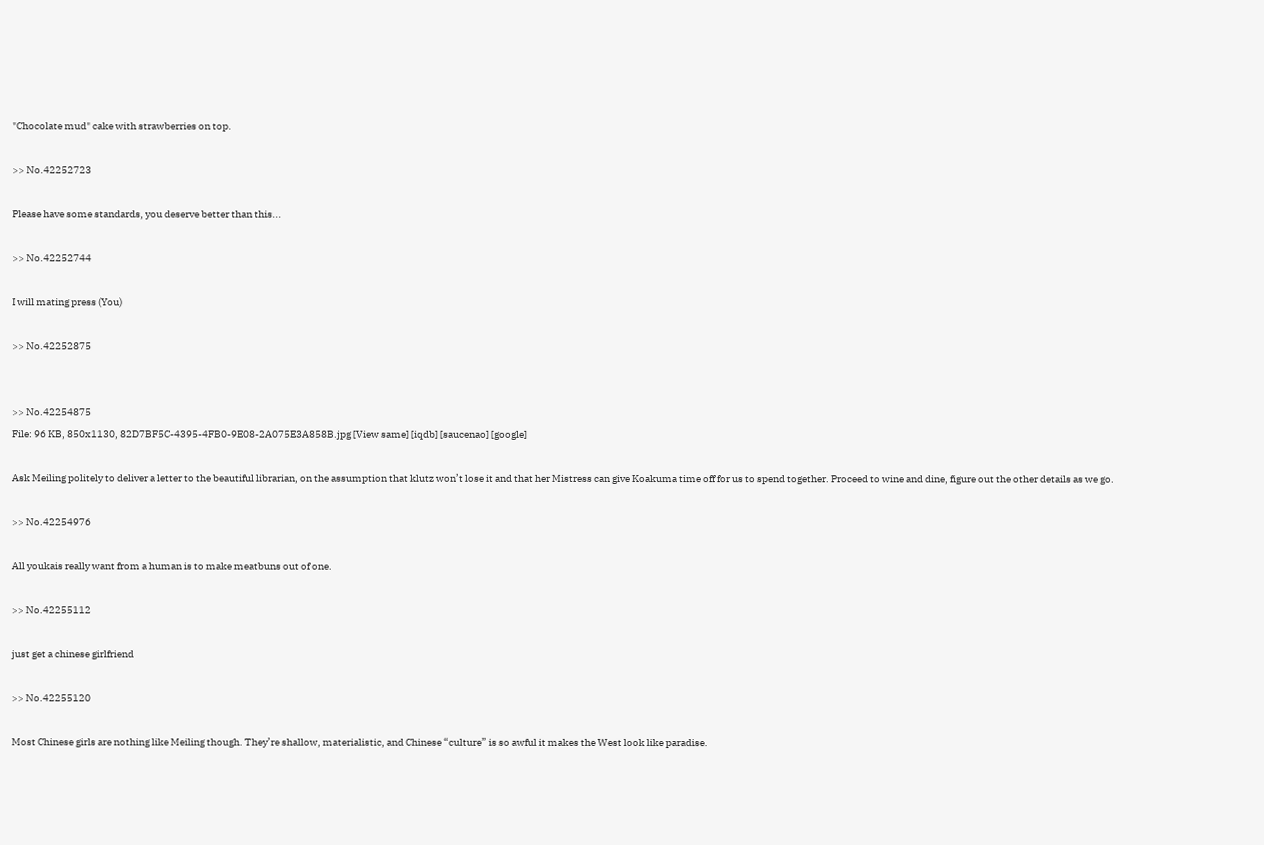"Chocolate mud" cake with strawberries on top.

>> No.42252723

Please have some standards, you deserve better than this...

>> No.42252744

I will mating press (You)

>> No.42252875


>> No.42254875
File: 96 KB, 850x1130, 82D7BF5C-4395-4FB0-9E08-2A075E3A858B.jpg [View same] [iqdb] [saucenao] [google]

Ask Meiling politely to deliver a letter to the beautiful librarian, on the assumption that klutz won’t lose it and that her Mistress can give Koakuma time off for us to spend together. Proceed to wine and dine, figure out the other details as we go.

>> No.42254976

All youkais really want from a human is to make meatbuns out of one.

>> No.42255112

just get a chinese girlfriend

>> No.42255120

Most Chinese girls are nothing like Meiling though. They’re shallow, materialistic, and Chinese “culture” is so awful it makes the West look like paradise.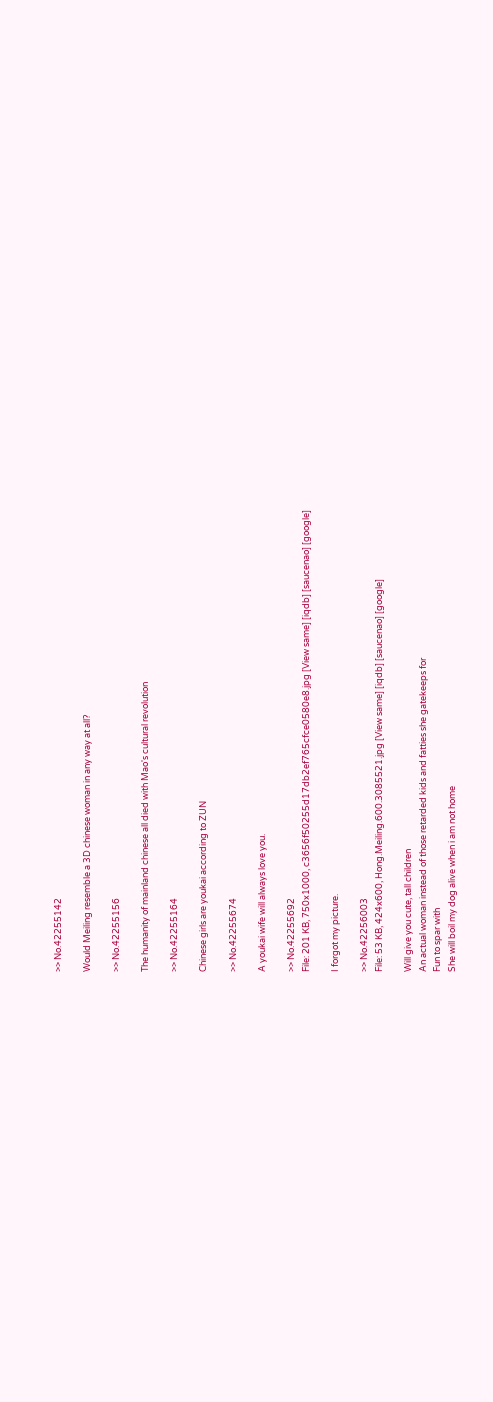>> No.42255142

Would Meiling resemble a 3D chinese woman in any way at all?

>> No.42255156

The humanity of mainland chinese all died with Mao's cultural revolution

>> No.42255164

Chinese girls are youkai according to ZUN

>> No.42255674

A youkai wife will always love you.

>> No.42255692
File: 201 KB, 750x1000, c3656f50255d17db2ef765cfce0580e8.jpg [View same] [iqdb] [saucenao] [google]

I forgot my picture.

>> No.42256003
File: 53 KB, 424x600, Hong.Meiling.600.3085521.jpg [View same] [iqdb] [saucenao] [google]

Will give you cute, tall children
An actual woman instead of those retarded kids and fatties she gatekeeps for
Fun to spar with
She will boil my dog alive when i am not home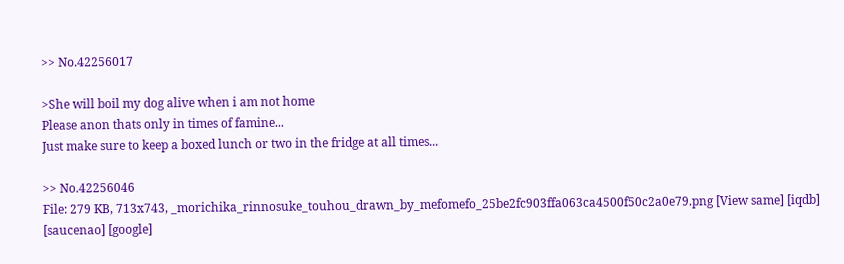>> No.42256017

>She will boil my dog alive when i am not home
Please anon thats only in times of famine...
Just make sure to keep a boxed lunch or two in the fridge at all times...

>> No.42256046
File: 279 KB, 713x743, _morichika_rinnosuke_touhou_drawn_by_mefomefo_25be2fc903ffa063ca4500f50c2a0e79.png [View same] [iqdb] [saucenao] [google]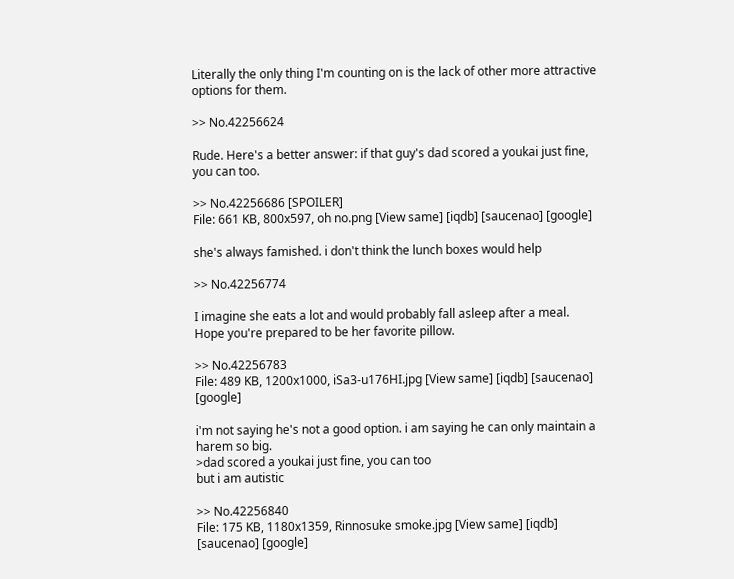Literally the only thing I'm counting on is the lack of other more attractive options for them.

>> No.42256624

Rude. Here's a better answer: if that guy's dad scored a youkai just fine, you can too.

>> No.42256686 [SPOILER]
File: 661 KB, 800x597, oh no.png [View same] [iqdb] [saucenao] [google]

she's always famished. i don't think the lunch boxes would help

>> No.42256774

I imagine she eats a lot and would probably fall asleep after a meal.
Hope you're prepared to be her favorite pillow.

>> No.42256783
File: 489 KB, 1200x1000, iSa3-u176HI.jpg [View same] [iqdb] [saucenao] [google]

i'm not saying he's not a good option. i am saying he can only maintain a harem so big.
>dad scored a youkai just fine, you can too
but i am autistic

>> No.42256840
File: 175 KB, 1180x1359, Rinnosuke smoke.jpg [View same] [iqdb] [saucenao] [google]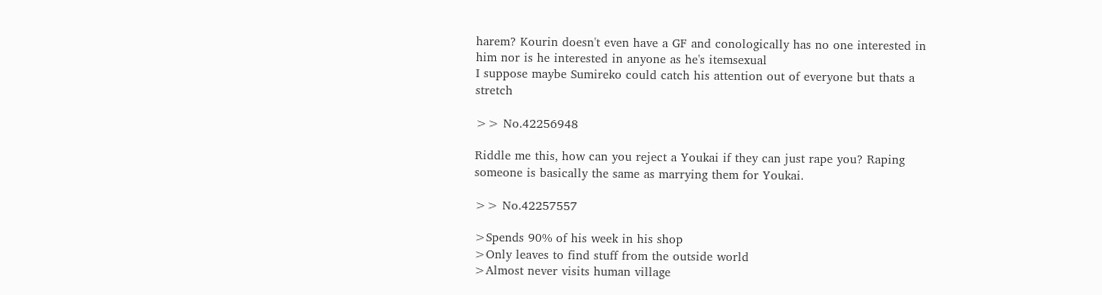harem? Kourin doesn't even have a GF and conologically has no one interested in him nor is he interested in anyone as he's itemsexual
I suppose maybe Sumireko could catch his attention out of everyone but thats a stretch

>> No.42256948

Riddle me this, how can you reject a Youkai if they can just rape you? Raping someone is basically the same as marrying them for Youkai.

>> No.42257557

>Spends 90% of his week in his shop
>Only leaves to find stuff from the outside world
>Almost never visits human village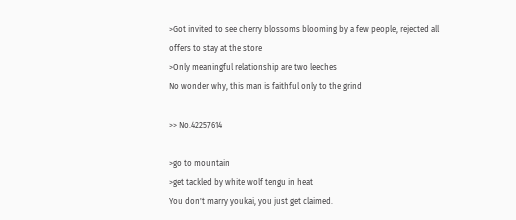>Got invited to see cherry blossoms blooming by a few people, rejected all offers to stay at the store
>Only meaningful relationship are two leeches
No wonder why, this man is faithful only to the grind

>> No.42257614

>go to mountain
>get tackled by white wolf tengu in heat
You don't marry youkai, you just get claimed.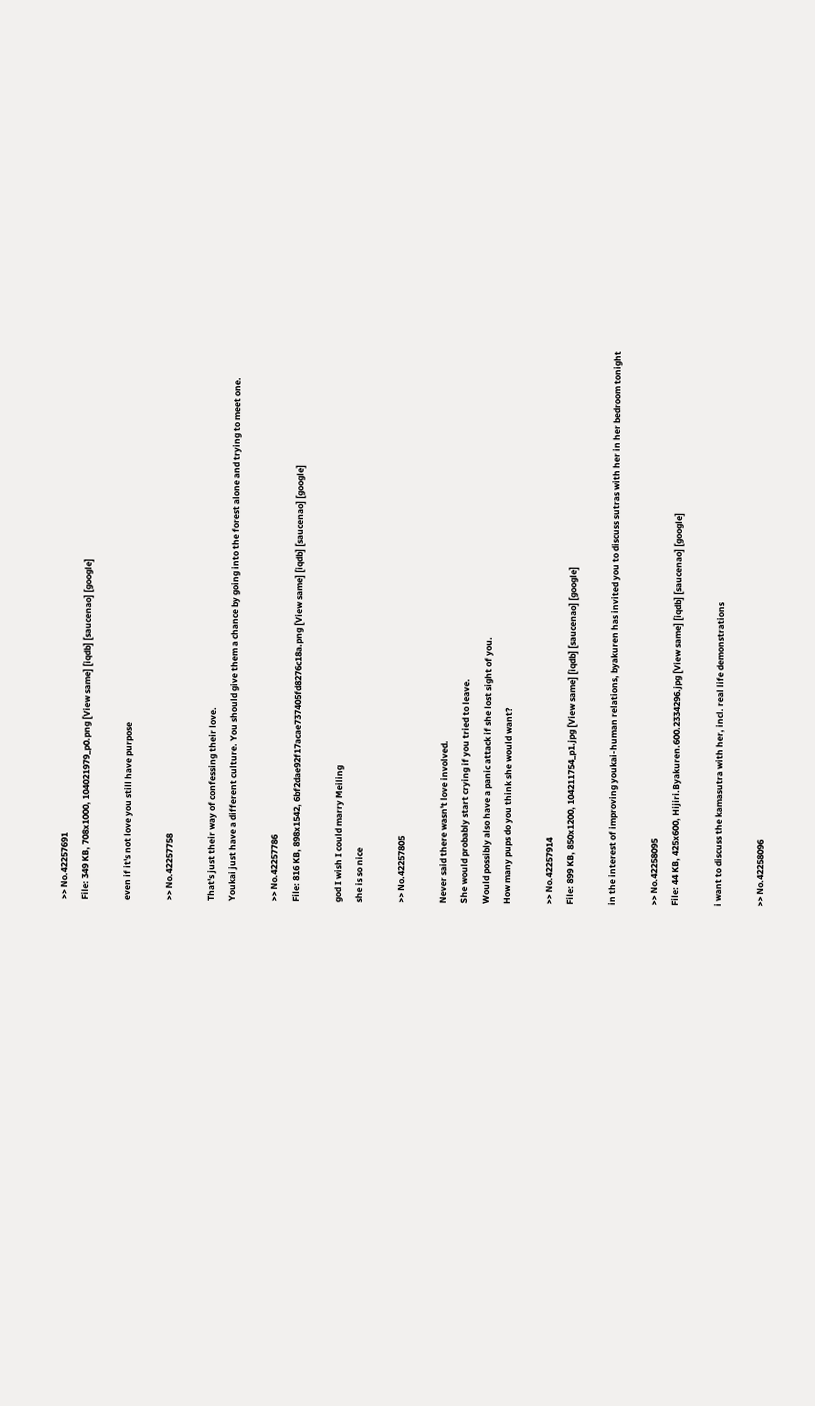>> No.42257691
File: 349 KB, 708x1000, 104021979_p0.png [View same] [iqdb] [saucenao] [google]

even if it's not love you still have purpose

>> No.42257758

That's just their way of confessing their love.
Youkai just have a different culture. You should give them a chance by going into the forest alone and trying to meet one.

>> No.42257786
File: 816 KB, 898x1542, 6bf2dae92f17acae737405fd8276c18a.png [View same] [iqdb] [saucenao] [google]

god I wish I could marry Meiling
she is so nice

>> No.42257805

Never said there wasn't love involved.
She would probably start crying if you tried to leave.
Would possibly also have a panic attack if she lost sight of you.
How many pups do you think she would want?

>> No.42257914
File: 899 KB, 850x1200, 104211754_p1.jpg [View same] [iqdb] [saucenao] [google]

in the interest of improving youkai-human relations, byakuren has invited you to discuss sutras with her in her bedroom tonight

>> No.42258095
File: 44 KB, 425x600, Hijiri.Byakuren.600.2334296.jpg [View same] [iqdb] [saucenao] [google]

i want to discuss the kamasutra with her, incl. real life demonstrations

>> No.42258096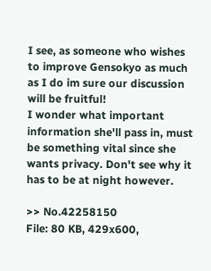I see, as someone who wishes to improve Gensokyo as much as I do im sure our discussion will be fruitful!
I wonder what important information she'll pass in, must be something vital since she wants privacy. Don't see why it has to be at night however.

>> No.42258150
File: 80 KB, 429x600,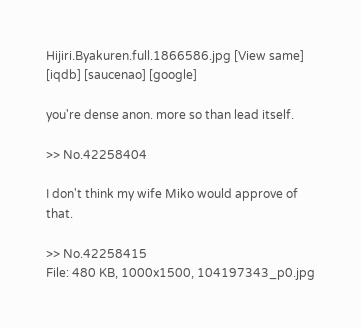Hijiri.Byakuren.full.1866586.jpg [View same] [iqdb] [saucenao] [google]

you're dense anon. more so than lead itself.

>> No.42258404

I don't think my wife Miko would approve of that.

>> No.42258415
File: 480 KB, 1000x1500, 104197343_p0.jpg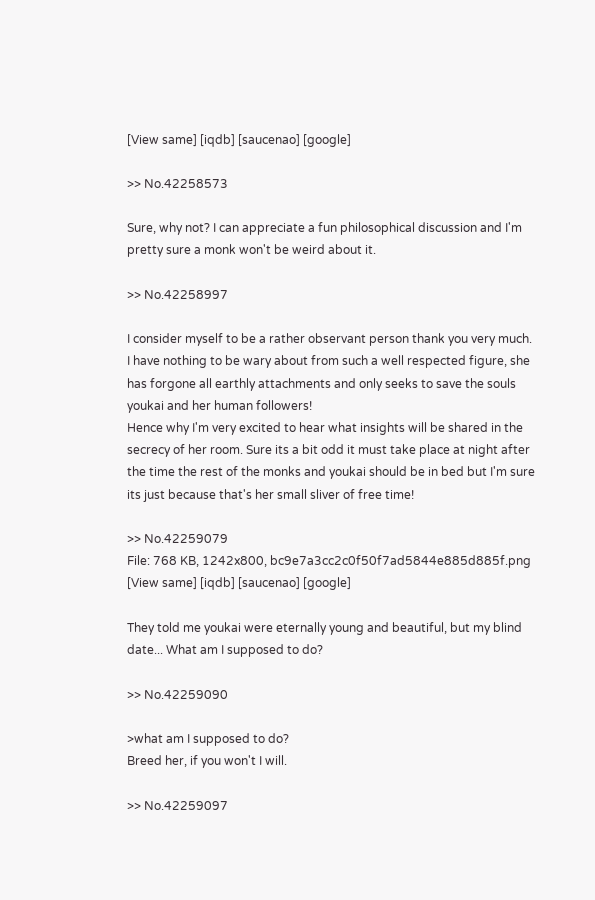[View same] [iqdb] [saucenao] [google]

>> No.42258573

Sure, why not? I can appreciate a fun philosophical discussion and I'm pretty sure a monk won't be weird about it.

>> No.42258997

I consider myself to be a rather observant person thank you very much.
I have nothing to be wary about from such a well respected figure, she has forgone all earthly attachments and only seeks to save the souls youkai and her human followers!
Hence why I'm very excited to hear what insights will be shared in the secrecy of her room. Sure its a bit odd it must take place at night after the time the rest of the monks and youkai should be in bed but I'm sure its just because that's her small sliver of free time!

>> No.42259079
File: 768 KB, 1242x800, bc9e7a3cc2c0f50f7ad5844e885d885f.png [View same] [iqdb] [saucenao] [google]

They told me youkai were eternally young and beautiful, but my blind date... What am I supposed to do?

>> No.42259090

>what am I supposed to do?
Breed her, if you won't I will.

>> No.42259097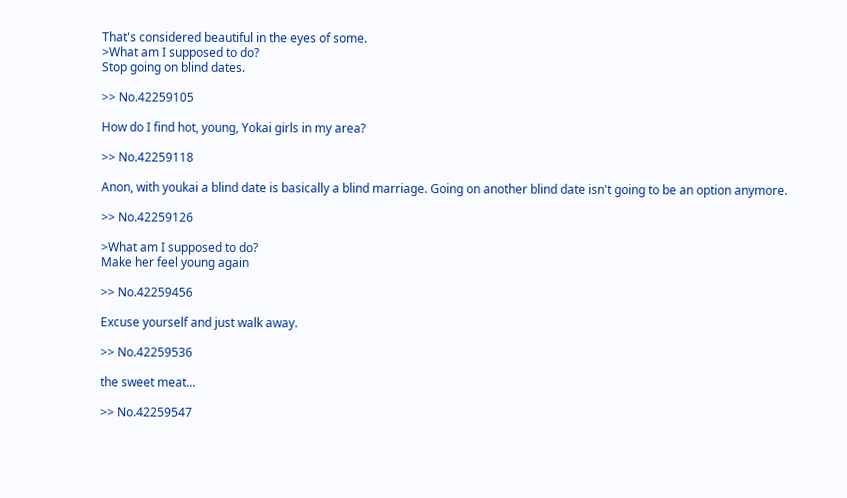That's considered beautiful in the eyes of some.
>What am I supposed to do?
Stop going on blind dates.

>> No.42259105

How do I find hot, young, Yokai girls in my area?

>> No.42259118

Anon, with youkai a blind date is basically a blind marriage. Going on another blind date isn't going to be an option anymore.

>> No.42259126

>What am I supposed to do?
Make her feel young again

>> No.42259456

Excuse yourself and just walk away.

>> No.42259536

the sweet meat...

>> No.42259547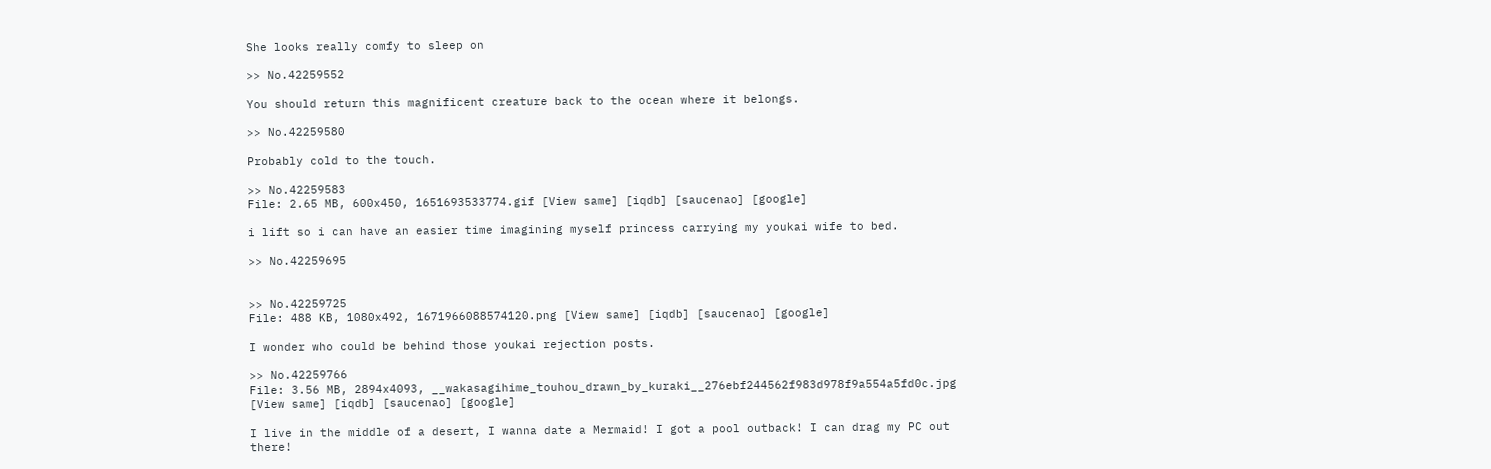She looks really comfy to sleep on

>> No.42259552

You should return this magnificent creature back to the ocean where it belongs.

>> No.42259580

Probably cold to the touch.

>> No.42259583
File: 2.65 MB, 600x450, 1651693533774.gif [View same] [iqdb] [saucenao] [google]

i lift so i can have an easier time imagining myself princess carrying my youkai wife to bed.

>> No.42259695


>> No.42259725
File: 488 KB, 1080x492, 1671966088574120.png [View same] [iqdb] [saucenao] [google]

I wonder who could be behind those youkai rejection posts.

>> No.42259766
File: 3.56 MB, 2894x4093, __wakasagihime_touhou_drawn_by_kuraki__276ebf244562f983d978f9a554a5fd0c.jpg [View same] [iqdb] [saucenao] [google]

I live in the middle of a desert, I wanna date a Mermaid! I got a pool outback! I can drag my PC out there!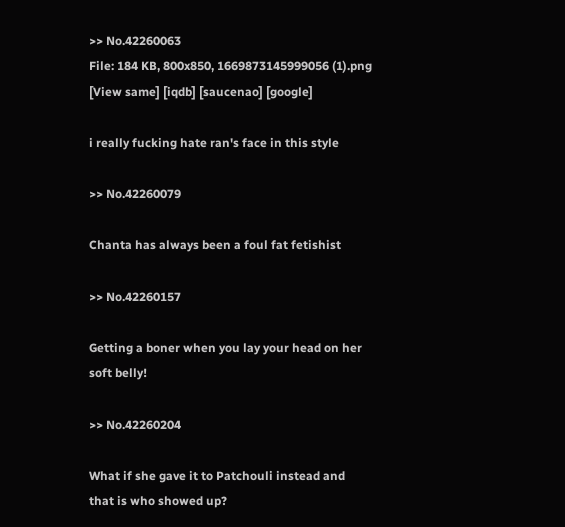>> No.42260063
File: 184 KB, 800x850, 1669873145999056 (1).png [View same] [iqdb] [saucenao] [google]

i really fucking hate ran's face in this style

>> No.42260079

Chanta has always been a foul fat fetishist

>> No.42260157

Getting a boner when you lay your head on her soft belly!

>> No.42260204

What if she gave it to Patchouli instead and that is who showed up?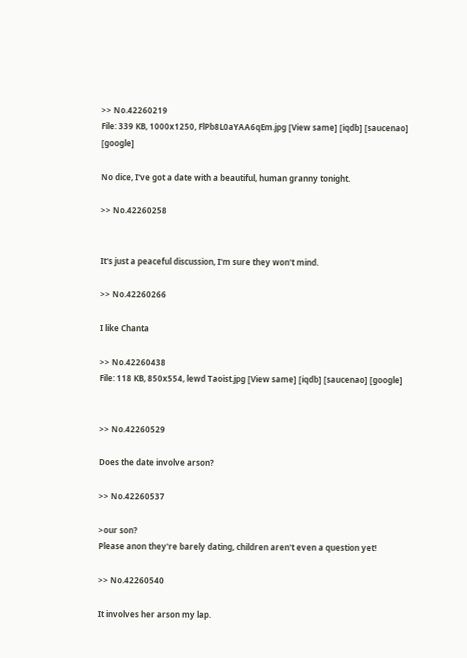>> No.42260219
File: 339 KB, 1000x1250, FlPb8L0aYAA6qEm.jpg [View same] [iqdb] [saucenao] [google]

No dice, I've got a date with a beautiful, human granny tonight.

>> No.42260258


It's just a peaceful discussion, I'm sure they won't mind.

>> No.42260266

I like Chanta

>> No.42260438
File: 118 KB, 850x554, lewd Taoist.jpg [View same] [iqdb] [saucenao] [google]


>> No.42260529

Does the date involve arson?

>> No.42260537

>our son?
Please anon they're barely dating, children aren't even a question yet!

>> No.42260540

It involves her arson my lap.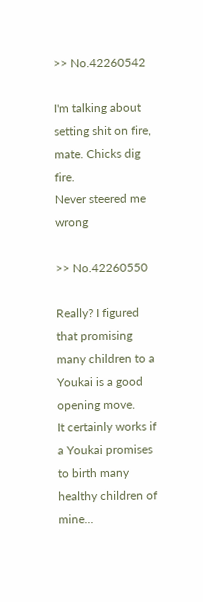>> No.42260542

I'm talking about setting shit on fire, mate. Chicks dig fire.
Never steered me wrong

>> No.42260550

Really? I figured that promising many children to a Youkai is a good opening move.
It certainly works if a Youkai promises to birth many healthy children of mine...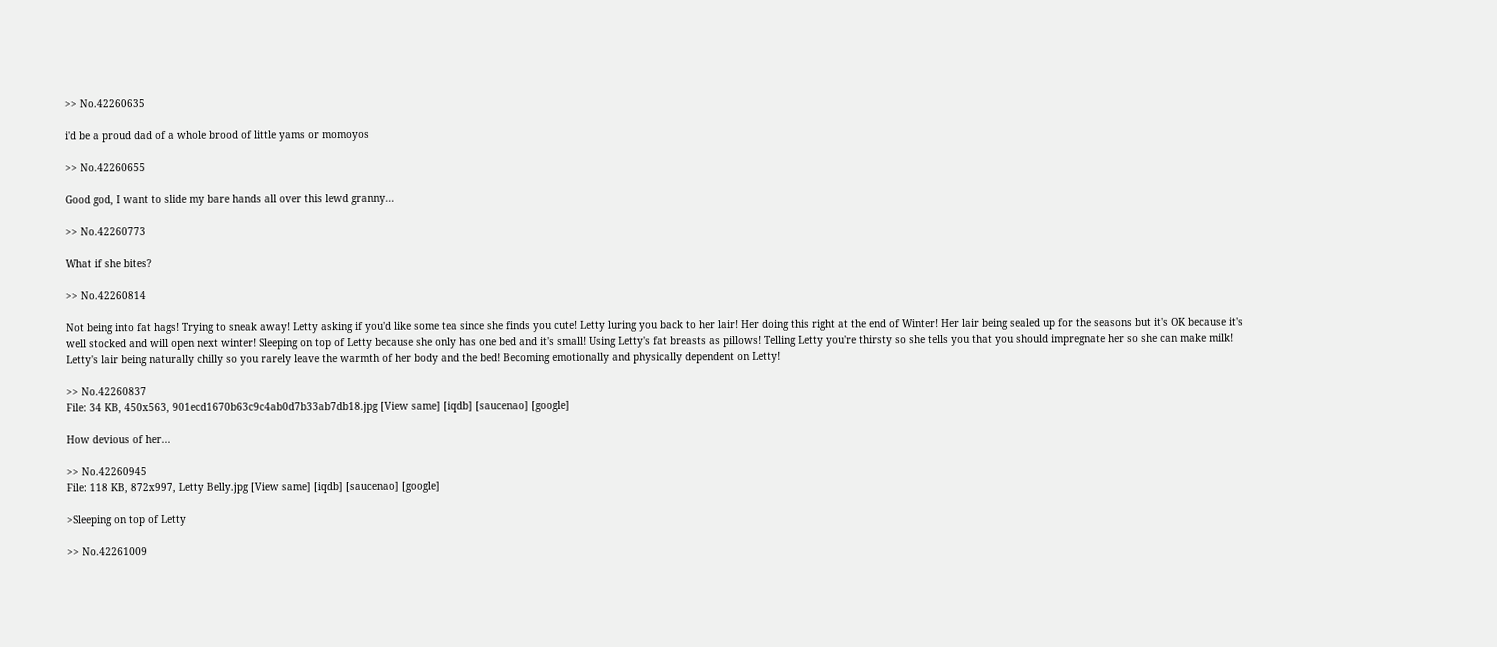>> No.42260635

i'd be a proud dad of a whole brood of little yams or momoyos

>> No.42260655

Good god, I want to slide my bare hands all over this lewd granny...

>> No.42260773

What if she bites?

>> No.42260814

Not being into fat hags! Trying to sneak away! Letty asking if you'd like some tea since she finds you cute! Letty luring you back to her lair! Her doing this right at the end of Winter! Her lair being sealed up for the seasons but it's OK because it's well stocked and will open next winter! Sleeping on top of Letty because she only has one bed and it's small! Using Letty's fat breasts as pillows! Telling Letty you're thirsty so she tells you that you should impregnate her so she can make milk! Letty's lair being naturally chilly so you rarely leave the warmth of her body and the bed! Becoming emotionally and physically dependent on Letty!

>> No.42260837
File: 34 KB, 450x563, 901ecd1670b63c9c4ab0d7b33ab7db18.jpg [View same] [iqdb] [saucenao] [google]

How devious of her...

>> No.42260945
File: 118 KB, 872x997, Letty Belly.jpg [View same] [iqdb] [saucenao] [google]

>Sleeping on top of Letty

>> No.42261009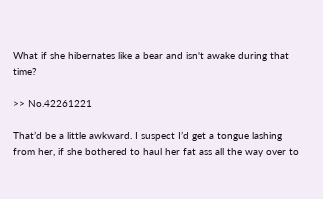What if she hibernates like a bear and isn't awake during that time?

>> No.42261221

That’d be a little awkward. I suspect I’d get a tongue lashing from her, if she bothered to haul her fat ass all the way over to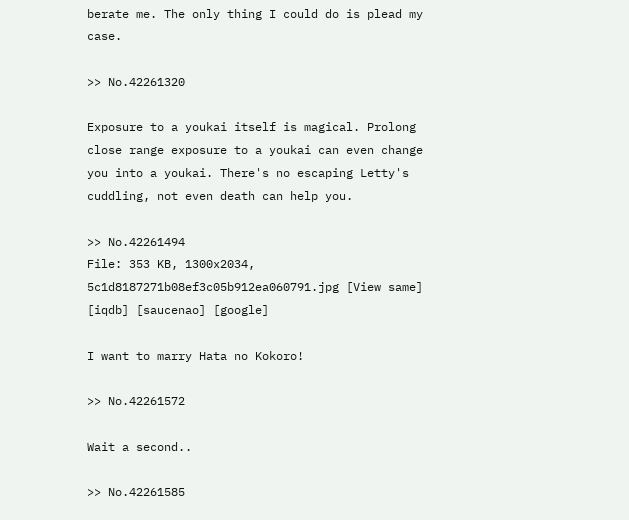berate me. The only thing I could do is plead my case.

>> No.42261320

Exposure to a youkai itself is magical. Prolong close range exposure to a youkai can even change you into a youkai. There's no escaping Letty's cuddling, not even death can help you.

>> No.42261494
File: 353 KB, 1300x2034, 5c1d8187271b08ef3c05b912ea060791.jpg [View same] [iqdb] [saucenao] [google]

I want to marry Hata no Kokoro!

>> No.42261572

Wait a second..

>> No.42261585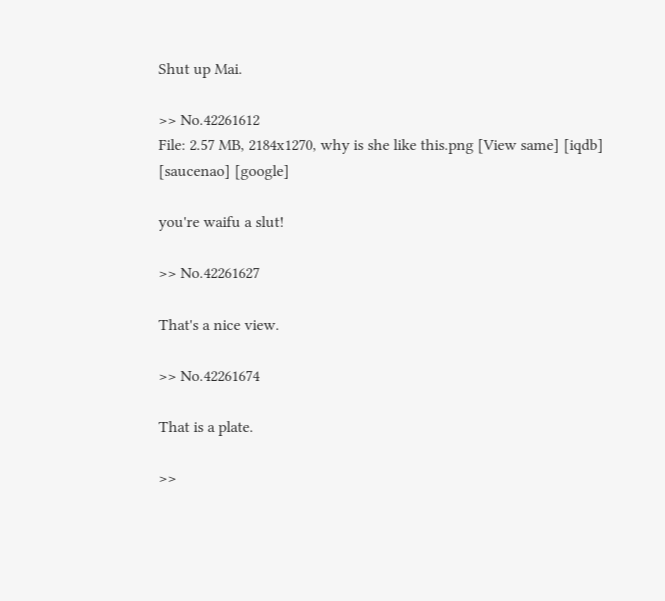Shut up Mai.

>> No.42261612
File: 2.57 MB, 2184x1270, why is she like this.png [View same] [iqdb] [saucenao] [google]

you're waifu a slut!

>> No.42261627

That's a nice view.

>> No.42261674

That is a plate.

>>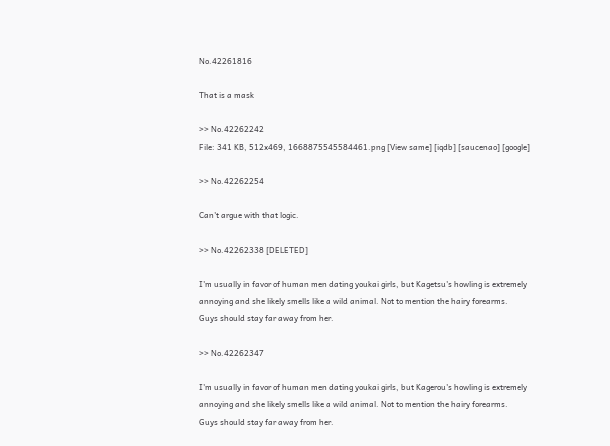No.42261816

That is a mask

>> No.42262242
File: 341 KB, 512x469, 1668875545584461.png [View same] [iqdb] [saucenao] [google]

>> No.42262254

Can't argue with that logic.

>> No.42262338 [DELETED]

I'm usually in favor of human men dating youkai girls, but Kagetsu's howling is extremely annoying and she likely smells like a wild animal. Not to mention the hairy forearms.
Guys should stay far away from her.

>> No.42262347

I'm usually in favor of human men dating youkai girls, but Kagerou's howling is extremely annoying and she likely smells like a wild animal. Not to mention the hairy forearms.
Guys should stay far away from her.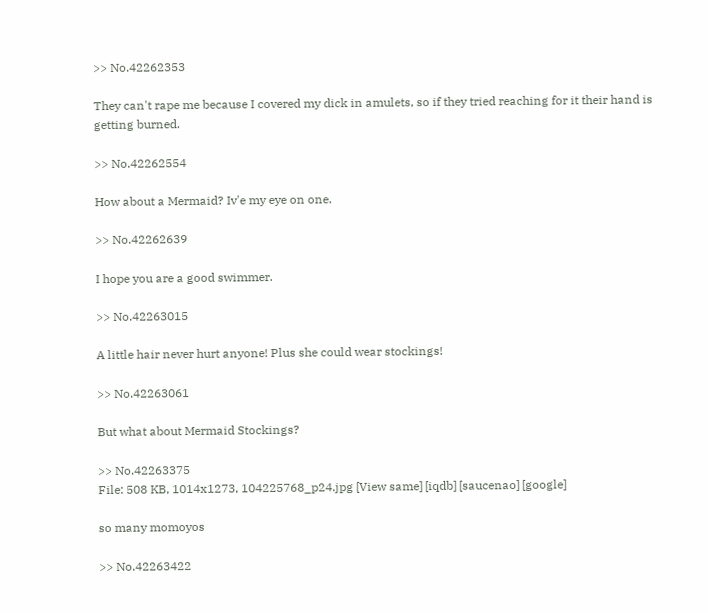>> No.42262353

They can't rape me because I covered my dick in amulets, so if they tried reaching for it their hand is getting burned.

>> No.42262554

How about a Mermaid? Iv'e my eye on one.

>> No.42262639

I hope you are a good swimmer.

>> No.42263015

A little hair never hurt anyone! Plus she could wear stockings!

>> No.42263061

But what about Mermaid Stockings?

>> No.42263375
File: 508 KB, 1014x1273, 104225768_p24.jpg [View same] [iqdb] [saucenao] [google]

so many momoyos

>> No.42263422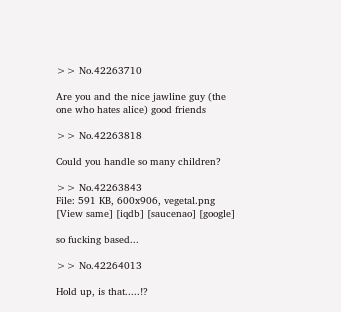>> No.42263710

Are you and the nice jawline guy (the one who hates alice) good friends

>> No.42263818

Could you handle so many children?

>> No.42263843
File: 591 KB, 600x906, vegetal.png [View same] [iqdb] [saucenao] [google]

so fucking based...

>> No.42264013

Hold up, is that.....!?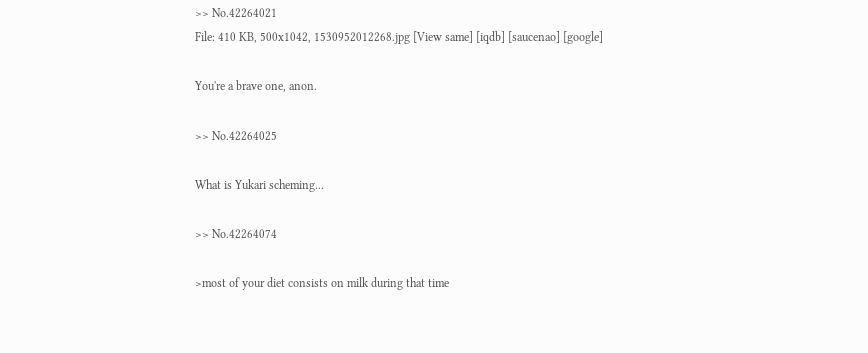>> No.42264021
File: 410 KB, 500x1042, 1530952012268.jpg [View same] [iqdb] [saucenao] [google]

You're a brave one, anon.

>> No.42264025

What is Yukari scheming...

>> No.42264074

>most of your diet consists on milk during that time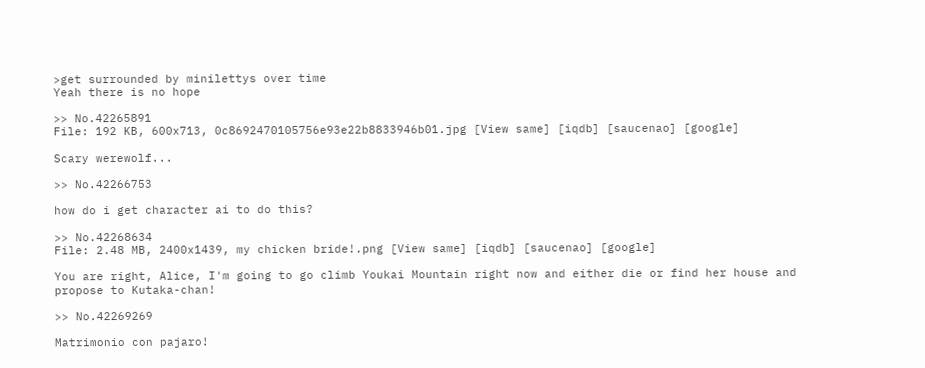>get surrounded by minilettys over time
Yeah there is no hope

>> No.42265891
File: 192 KB, 600x713, 0c8692470105756e93e22b8833946b01.jpg [View same] [iqdb] [saucenao] [google]

Scary werewolf...

>> No.42266753

how do i get character ai to do this?

>> No.42268634
File: 2.48 MB, 2400x1439, my chicken bride!.png [View same] [iqdb] [saucenao] [google]

You are right, Alice, I'm going to go climb Youkai Mountain right now and either die or find her house and propose to Kutaka-chan!

>> No.42269269

Matrimonio con pajaro!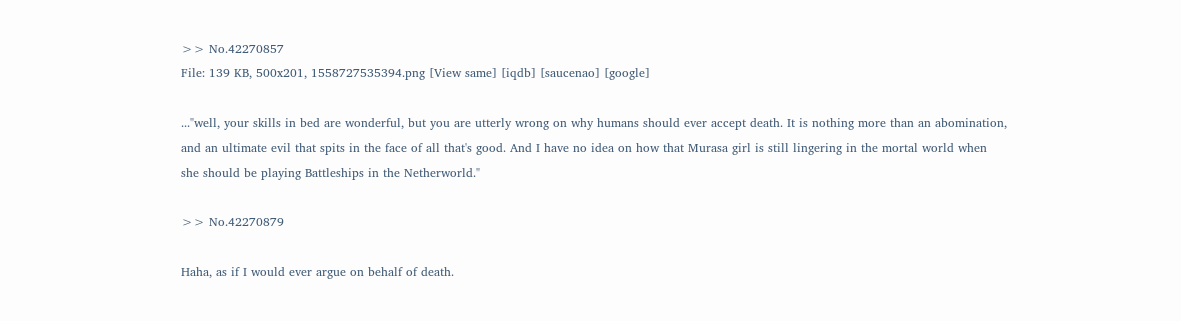>> No.42270857
File: 139 KB, 500x201, 1558727535394.png [View same] [iqdb] [saucenao] [google]

..."well, your skills in bed are wonderful, but you are utterly wrong on why humans should ever accept death. It is nothing more than an abomination, and an ultimate evil that spits in the face of all that's good. And I have no idea on how that Murasa girl is still lingering in the mortal world when she should be playing Battleships in the Netherworld."

>> No.42270879

Haha, as if I would ever argue on behalf of death.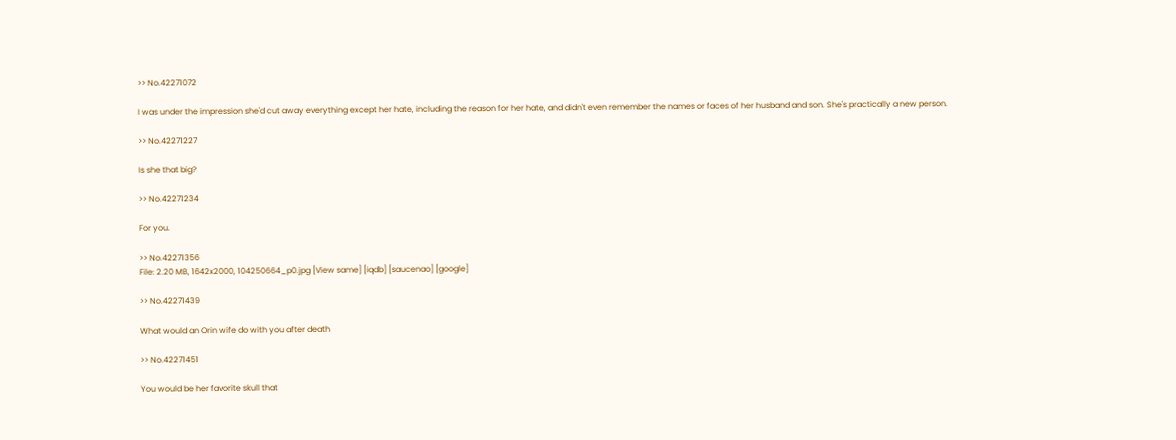>> No.42271072

I was under the impression she'd cut away everything except her hate, including the reason for her hate, and didn't even remember the names or faces of her husband and son. She's practically a new person.

>> No.42271227

Is she that big?

>> No.42271234

For you.

>> No.42271356
File: 2.20 MB, 1642x2000, 104250664_p0.jpg [View same] [iqdb] [saucenao] [google]

>> No.42271439

What would an Orin wife do with you after death

>> No.42271451

You would be her favorite skull that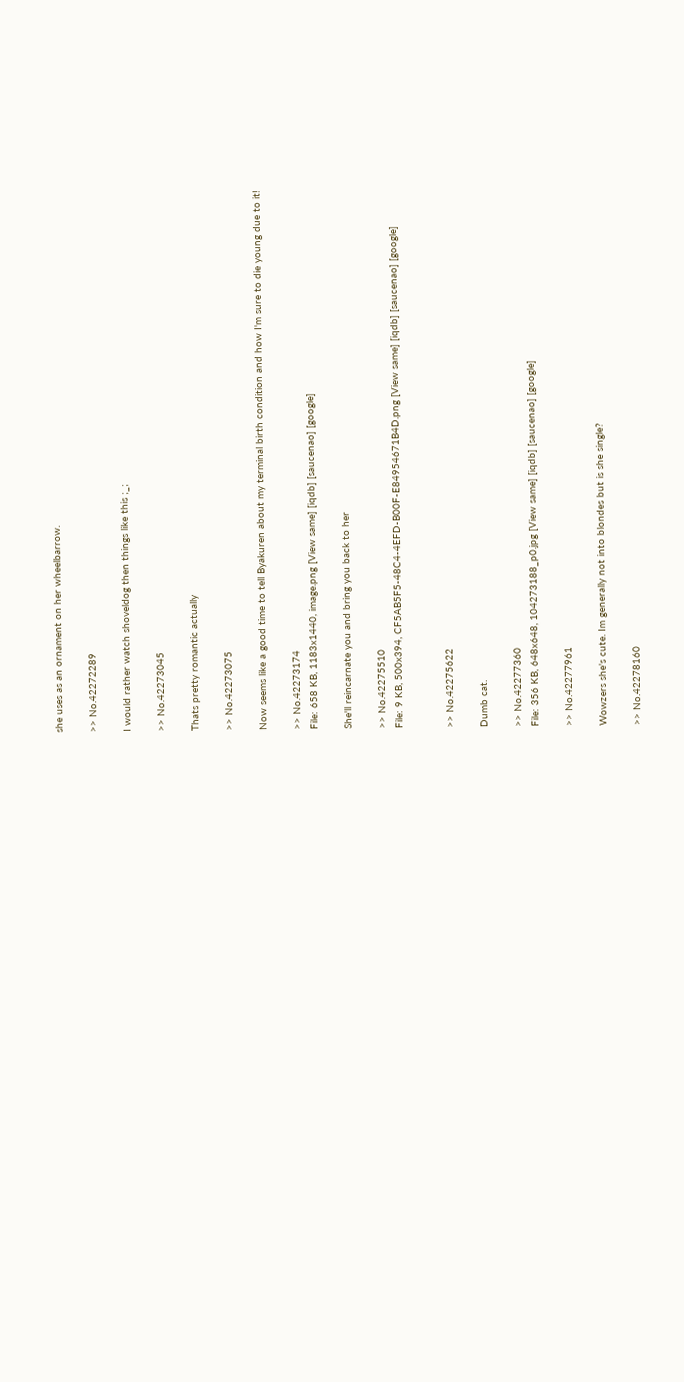she uses as an ornament on her wheelbarrow.

>> No.42272289

I would rather watch shoveldog then things like this ;_;

>> No.42273045

Thats pretty romantic actually

>> No.42273075

Now seems like a good time to tell Byakuren about my terminal birth condition and how I'm sure to die young due to it!

>> No.42273174
File: 658 KB, 1183x1440, image.png [View same] [iqdb] [saucenao] [google]

She'll reincarnate you and bring you back to her

>> No.42275510
File: 9 KB, 500x394, CF5AB5F5-48C4-4EFD-B00F-E84954671B4D.png [View same] [iqdb] [saucenao] [google]


>> No.42275622

Dumb cat.

>> No.42277360
File: 356 KB, 648x648, 104273188_p0.jpg [View same] [iqdb] [saucenao] [google]

>> No.42277961

Wowzers she's cute. Im generally not into blondes but is she single?

>> No.42278160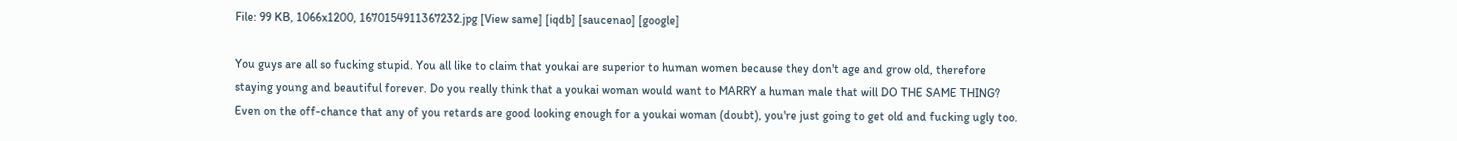File: 99 KB, 1066x1200, 1670154911367232.jpg [View same] [iqdb] [saucenao] [google]

You guys are all so fucking stupid. You all like to claim that youkai are superior to human women because they don't age and grow old, therefore staying young and beautiful forever. Do you really think that a youkai woman would want to MARRY a human male that will DO THE SAME THING? Even on the off-chance that any of you retards are good looking enough for a youkai woman (doubt), you're just going to get old and fucking ugly too.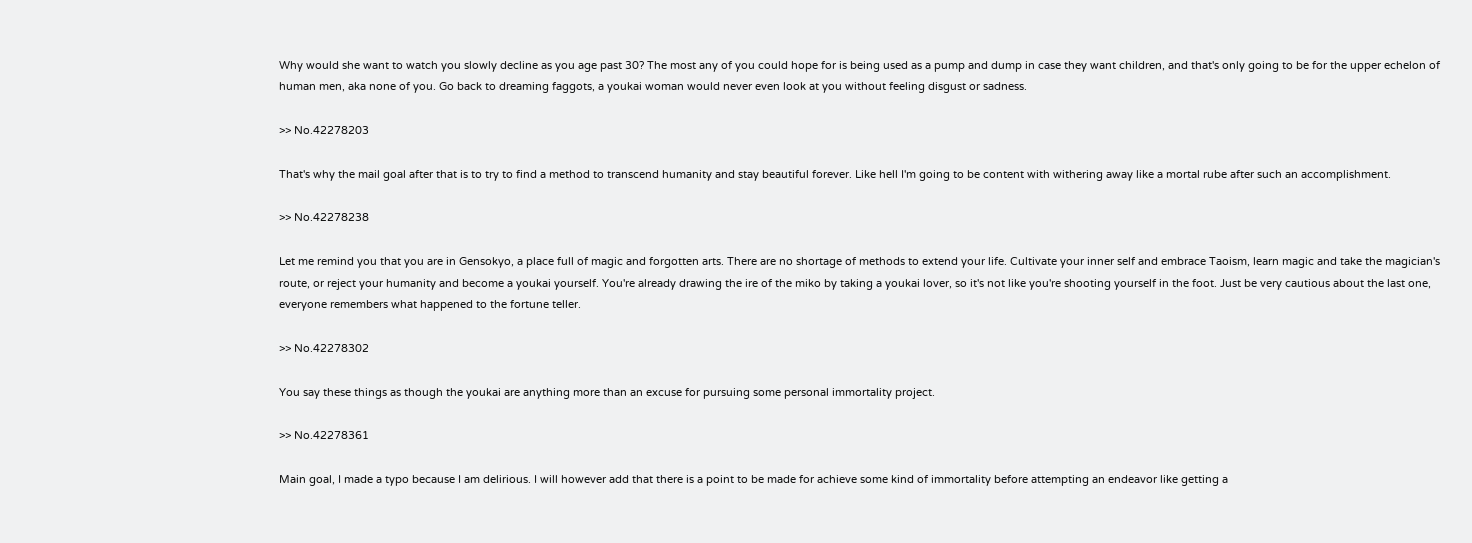Why would she want to watch you slowly decline as you age past 30? The most any of you could hope for is being used as a pump and dump in case they want children, and that's only going to be for the upper echelon of human men, aka none of you. Go back to dreaming faggots, a youkai woman would never even look at you without feeling disgust or sadness.

>> No.42278203

That's why the mail goal after that is to try to find a method to transcend humanity and stay beautiful forever. Like hell I'm going to be content with withering away like a mortal rube after such an accomplishment.

>> No.42278238

Let me remind you that you are in Gensokyo, a place full of magic and forgotten arts. There are no shortage of methods to extend your life. Cultivate your inner self and embrace Taoism, learn magic and take the magician's route, or reject your humanity and become a youkai yourself. You're already drawing the ire of the miko by taking a youkai lover, so it's not like you're shooting yourself in the foot. Just be very cautious about the last one, everyone remembers what happened to the fortune teller.

>> No.42278302

You say these things as though the youkai are anything more than an excuse for pursuing some personal immortality project.

>> No.42278361

Main goal, I made a typo because I am delirious. I will however add that there is a point to be made for achieve some kind of immortality before attempting an endeavor like getting a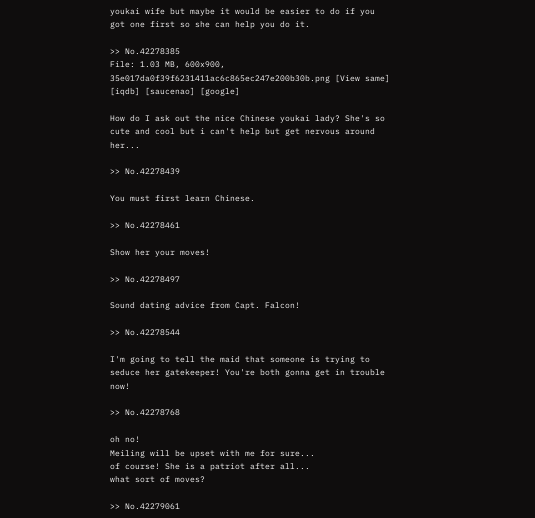youkai wife but maybe it would be easier to do if you got one first so she can help you do it.

>> No.42278385
File: 1.03 MB, 600x900, 35e017da0f39f6231411ac6c865ec247e200b30b.png [View same] [iqdb] [saucenao] [google]

How do I ask out the nice Chinese youkai lady? She's so cute and cool but i can't help but get nervous around her...

>> No.42278439

You must first learn Chinese.

>> No.42278461

Show her your moves!

>> No.42278497

Sound dating advice from Capt. Falcon!

>> No.42278544

I'm going to tell the maid that someone is trying to seduce her gatekeeper! You're both gonna get in trouble now!

>> No.42278768

oh no!
Meiling will be upset with me for sure...
of course! She is a patriot after all...
what sort of moves?

>> No.42279061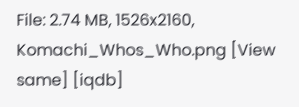File: 2.74 MB, 1526x2160, Komachi_Whos_Who.png [View same] [iqdb]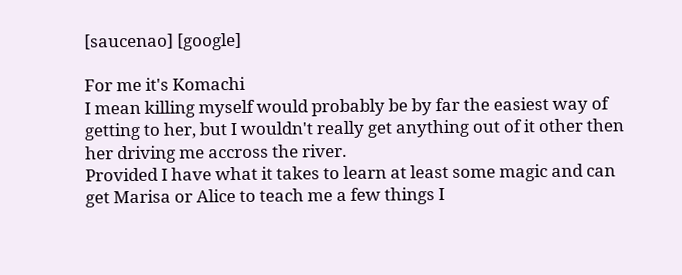[saucenao] [google]

For me it's Komachi
I mean killing myself would probably be by far the easiest way of getting to her, but I wouldn't really get anything out of it other then her driving me accross the river.
Provided I have what it takes to learn at least some magic and can get Marisa or Alice to teach me a few things I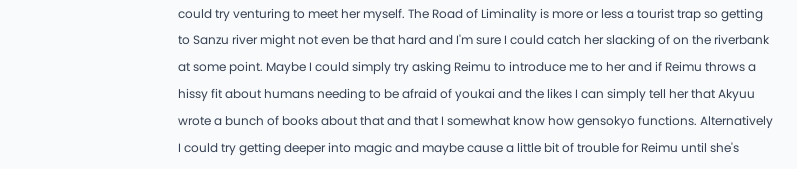could try venturing to meet her myself. The Road of Liminality is more or less a tourist trap so getting to Sanzu river might not even be that hard and I'm sure I could catch her slacking of on the riverbank at some point. Maybe I could simply try asking Reimu to introduce me to her and if Reimu throws a hissy fit about humans needing to be afraid of youkai and the likes I can simply tell her that Akyuu wrote a bunch of books about that and that I somewhat know how gensokyo functions. Alternatively I could try getting deeper into magic and maybe cause a little bit of trouble for Reimu until she's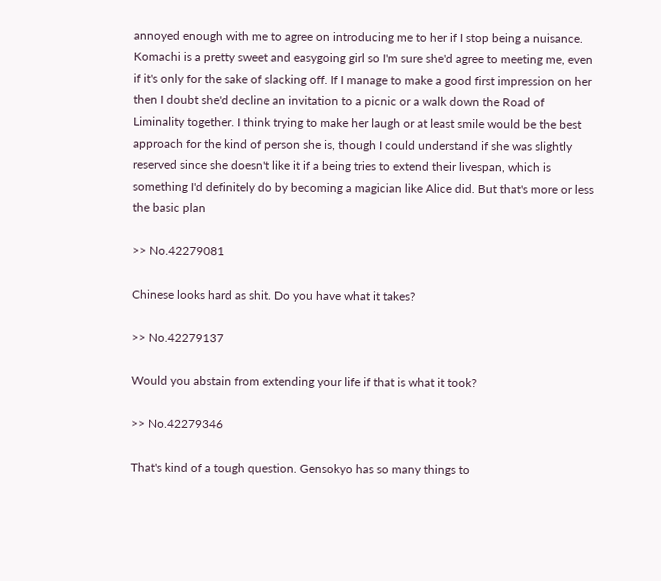annoyed enough with me to agree on introducing me to her if I stop being a nuisance. Komachi is a pretty sweet and easygoing girl so I'm sure she'd agree to meeting me, even if it's only for the sake of slacking off. If I manage to make a good first impression on her then I doubt she'd decline an invitation to a picnic or a walk down the Road of Liminality together. I think trying to make her laugh or at least smile would be the best approach for the kind of person she is, though I could understand if she was slightly reserved since she doesn't like it if a being tries to extend their livespan, which is something I'd definitely do by becoming a magician like Alice did. But that's more or less the basic plan

>> No.42279081

Chinese looks hard as shit. Do you have what it takes?

>> No.42279137

Would you abstain from extending your life if that is what it took?

>> No.42279346

That's kind of a tough question. Gensokyo has so many things to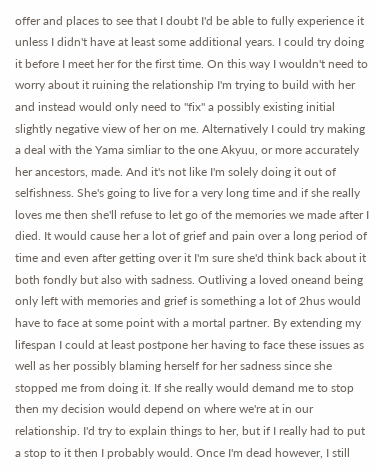offer and places to see that I doubt I'd be able to fully experience it unless I didn't have at least some additional years. I could try doing it before I meet her for the first time. On this way I wouldn't need to worry about it ruining the relationship I'm trying to build with her and instead would only need to "fix" a possibly existing initial slightly negative view of her on me. Alternatively I could try making a deal with the Yama simliar to the one Akyuu, or more accurately her ancestors, made. And it's not like I'm solely doing it out of selfishness. She's going to live for a very long time and if she really loves me then she'll refuse to let go of the memories we made after I died. It would cause her a lot of grief and pain over a long period of time and even after getting over it I'm sure she'd think back about it both fondly but also with sadness. Outliving a loved oneand being only left with memories and grief is something a lot of 2hus would have to face at some point with a mortal partner. By extending my lifespan I could at least postpone her having to face these issues as well as her possibly blaming herself for her sadness since she stopped me from doing it. If she really would demand me to stop then my decision would depend on where we're at in our relationship. I'd try to explain things to her, but if I really had to put a stop to it then I probably would. Once I'm dead however, I still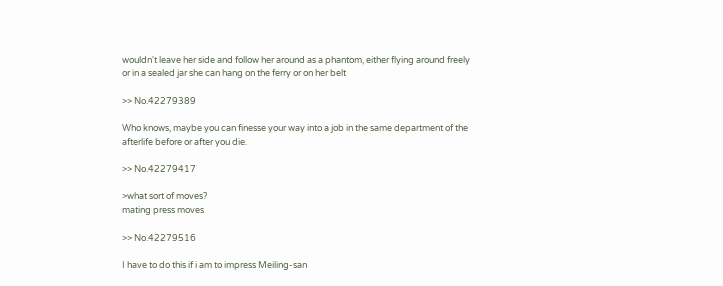wouldn't leave her side and follow her around as a phantom, either flying around freely or in a sealed jar she can hang on the ferry or on her belt

>> No.42279389

Who knows, maybe you can finesse your way into a job in the same department of the afterlife before or after you die.

>> No.42279417

>what sort of moves?
mating press moves

>> No.42279516

I have to do this if i am to impress Meiling-san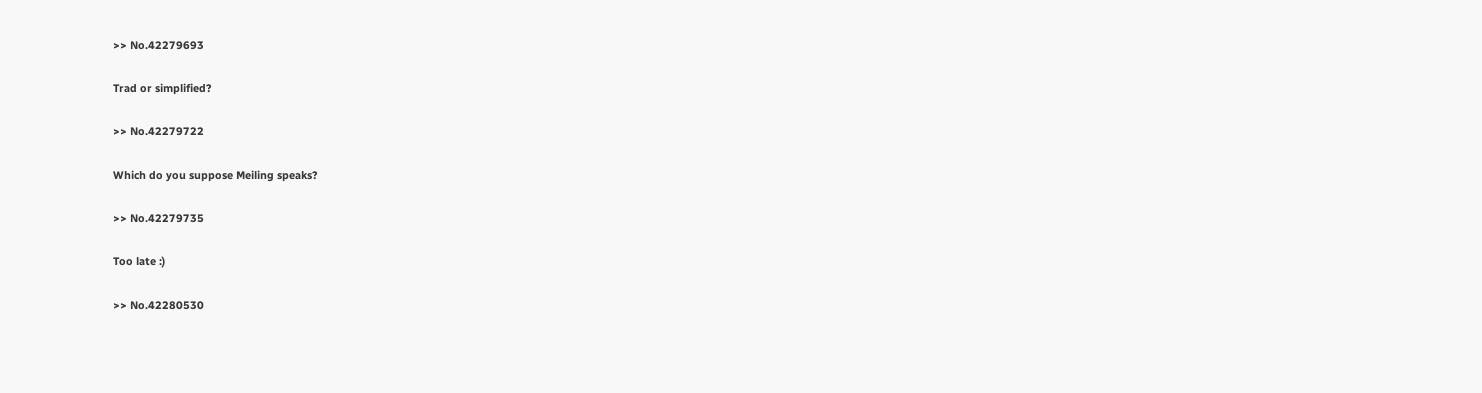>> No.42279693

Trad or simplified?

>> No.42279722

Which do you suppose Meiling speaks?

>> No.42279735

Too late :)

>> No.42280530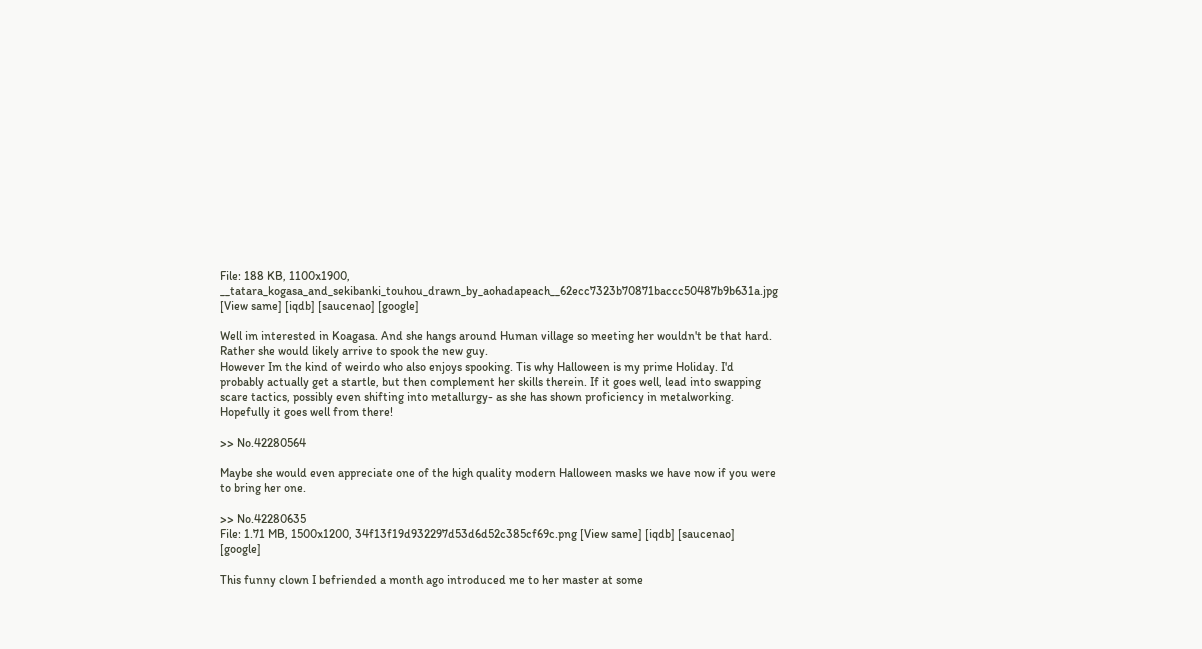File: 188 KB, 1100x1900, __tatara_kogasa_and_sekibanki_touhou_drawn_by_aohadapeach__62ecc7323b70871baccc50487b9b631a.jpg [View same] [iqdb] [saucenao] [google]

Well im interested in Koagasa. And she hangs around Human village so meeting her wouldn't be that hard. Rather she would likely arrive to spook the new guy.
However Im the kind of weirdo who also enjoys spooking. Tis why Halloween is my prime Holiday. I'd probably actually get a startle, but then complement her skills therein. If it goes well, lead into swapping scare tactics, possibly even shifting into metallurgy- as she has shown proficiency in metalworking. Hopefully it goes well from there!

>> No.42280564

Maybe she would even appreciate one of the high quality modern Halloween masks we have now if you were to bring her one.

>> No.42280635
File: 1.71 MB, 1500x1200, 34f13f19d932297d53d6d52c385cf69c.png [View same] [iqdb] [saucenao] [google]

This funny clown I befriended a month ago introduced me to her master at some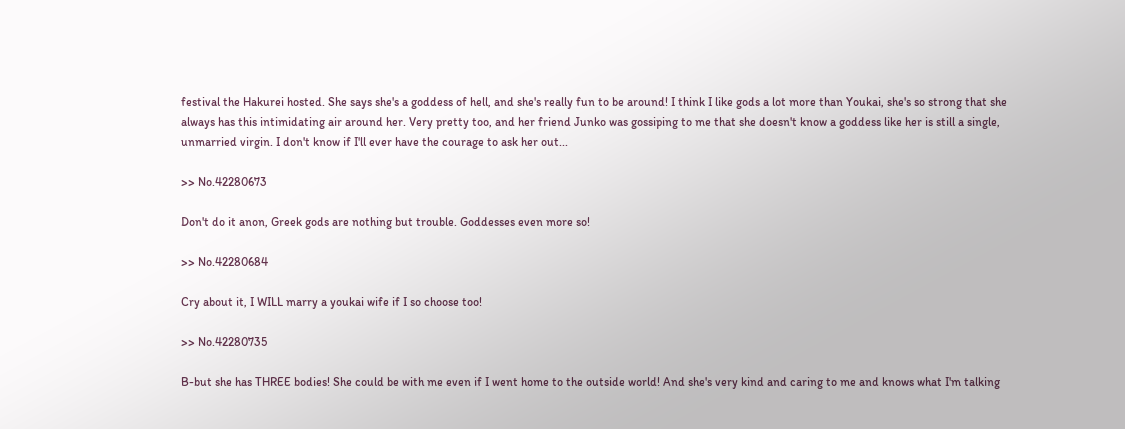festival the Hakurei hosted. She says she's a goddess of hell, and she's really fun to be around! I think I like gods a lot more than Youkai, she's so strong that she always has this intimidating air around her. Very pretty too, and her friend Junko was gossiping to me that she doesn't know a goddess like her is still a single, unmarried virgin. I don't know if I'll ever have the courage to ask her out...

>> No.42280673

Don't do it anon, Greek gods are nothing but trouble. Goddesses even more so!

>> No.42280684

Cry about it, I WILL marry a youkai wife if I so choose too!

>> No.42280735

B-but she has THREE bodies! She could be with me even if I went home to the outside world! And she's very kind and caring to me and knows what I'm talking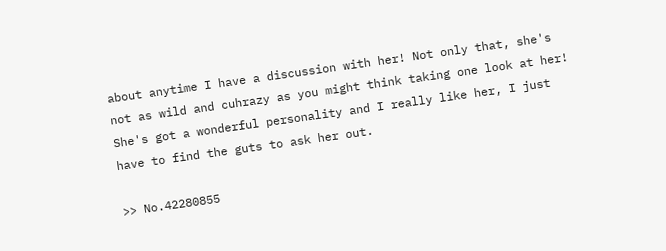about anytime I have a discussion with her! Not only that, she's not as wild and cuhrazy as you might think taking one look at her! She's got a wonderful personality and I really like her, I just have to find the guts to ask her out.

>> No.42280855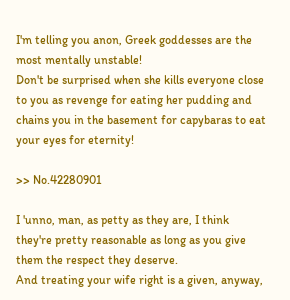I'm telling you anon, Greek goddesses are the most mentally unstable!
Don't be surprised when she kills everyone close to you as revenge for eating her pudding and chains you in the basement for capybaras to eat your eyes for eternity!

>> No.42280901

I 'unno, man, as petty as they are, I think they're pretty reasonable as long as you give them the respect they deserve.
And treating your wife right is a given, anyway,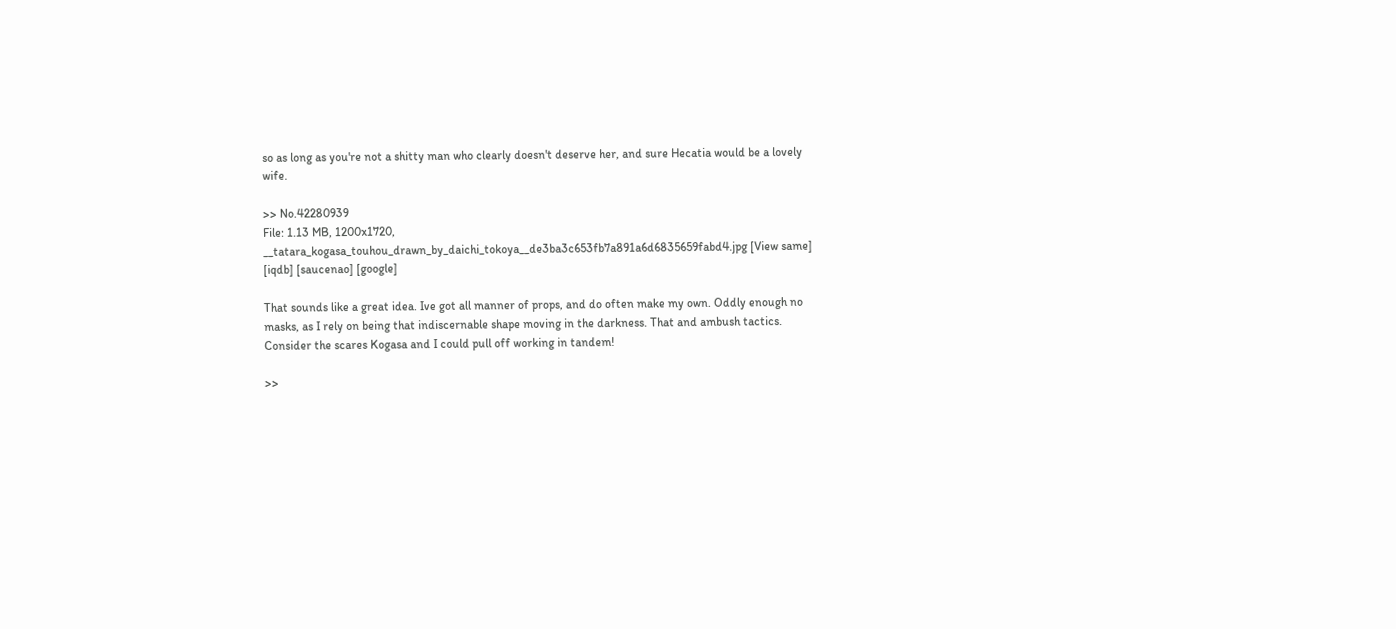so as long as you're not a shitty man who clearly doesn't deserve her, and sure Hecatia would be a lovely wife.

>> No.42280939
File: 1.13 MB, 1200x1720, __tatara_kogasa_touhou_drawn_by_daichi_tokoya__de3ba3c653fb7a891a6d6835659fabd4.jpg [View same] [iqdb] [saucenao] [google]

That sounds like a great idea. Ive got all manner of props, and do often make my own. Oddly enough no masks, as I rely on being that indiscernable shape moving in the darkness. That and ambush tactics. Consider the scares Kogasa and I could pull off working in tandem!

>>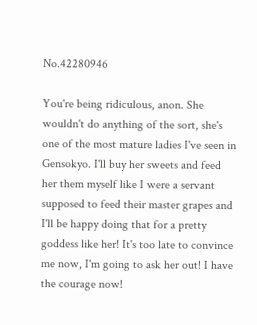No.42280946

You're being ridiculous, anon. She wouldn't do anything of the sort, she's one of the most mature ladies I've seen in Gensokyo. I'll buy her sweets and feed her them myself like I were a servant supposed to feed their master grapes and I'll be happy doing that for a pretty goddess like her! It's too late to convince me now, I'm going to ask her out! I have the courage now!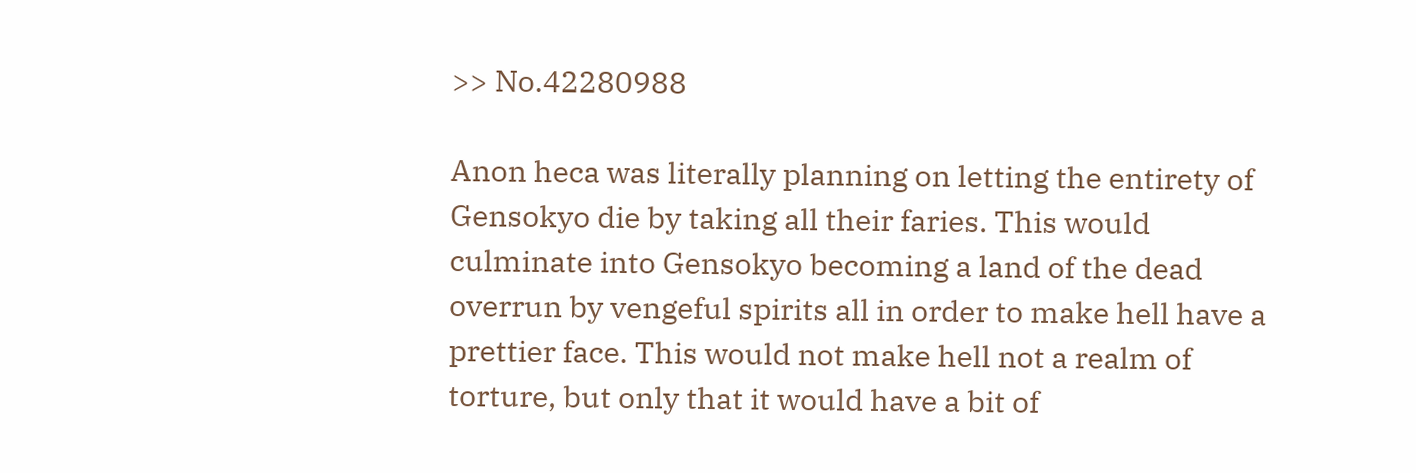>> No.42280988

Anon heca was literally planning on letting the entirety of Gensokyo die by taking all their faries. This would culminate into Gensokyo becoming a land of the dead overrun by vengeful spirits all in order to make hell have a prettier face. This would not make hell not a realm of torture, but only that it would have a bit of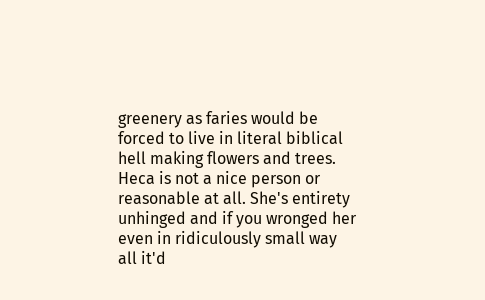greenery as faries would be forced to live in literal biblical hell making flowers and trees.
Heca is not a nice person or reasonable at all. She's entirety unhinged and if you wronged her even in ridiculously small way all it'd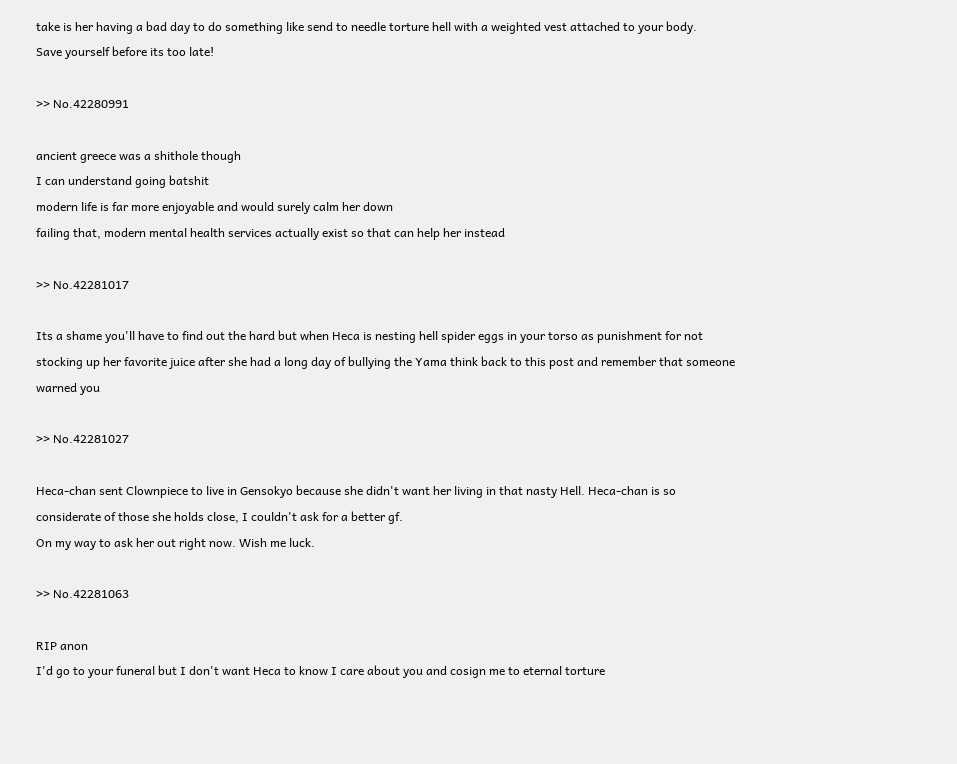take is her having a bad day to do something like send to needle torture hell with a weighted vest attached to your body.
Save yourself before its too late!

>> No.42280991

ancient greece was a shithole though
I can understand going batshit
modern life is far more enjoyable and would surely calm her down
failing that, modern mental health services actually exist so that can help her instead

>> No.42281017

Its a shame you'll have to find out the hard but when Heca is nesting hell spider eggs in your torso as punishment for not stocking up her favorite juice after she had a long day of bullying the Yama think back to this post and remember that someone warned you

>> No.42281027

Heca-chan sent Clownpiece to live in Gensokyo because she didn't want her living in that nasty Hell. Heca-chan is so considerate of those she holds close, I couldn't ask for a better gf.
On my way to ask her out right now. Wish me luck.

>> No.42281063

RIP anon
I'd go to your funeral but I don't want Heca to know I care about you and cosign me to eternal torture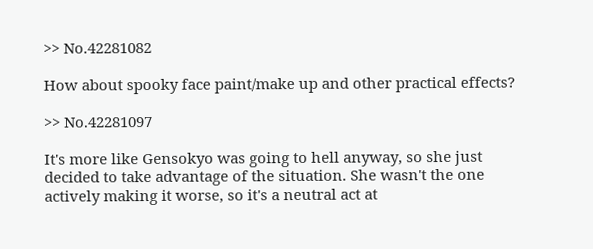>> No.42281082

How about spooky face paint/make up and other practical effects?

>> No.42281097

It's more like Gensokyo was going to hell anyway, so she just decided to take advantage of the situation. She wasn't the one actively making it worse, so it's a neutral act at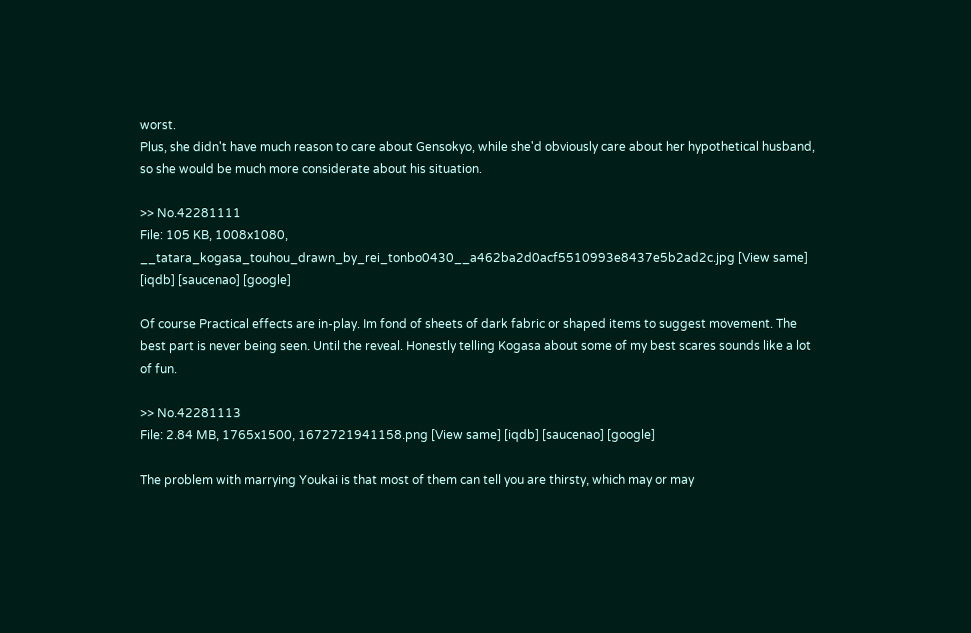worst.
Plus, she didn't have much reason to care about Gensokyo, while she'd obviously care about her hypothetical husband, so she would be much more considerate about his situation.

>> No.42281111
File: 105 KB, 1008x1080, __tatara_kogasa_touhou_drawn_by_rei_tonbo0430__a462ba2d0acf5510993e8437e5b2ad2c.jpg [View same] [iqdb] [saucenao] [google]

Of course Practical effects are in-play. Im fond of sheets of dark fabric or shaped items to suggest movement. The best part is never being seen. Until the reveal. Honestly telling Kogasa about some of my best scares sounds like a lot of fun.

>> No.42281113
File: 2.84 MB, 1765x1500, 1672721941158.png [View same] [iqdb] [saucenao] [google]

The problem with marrying Youkai is that most of them can tell you are thirsty, which may or may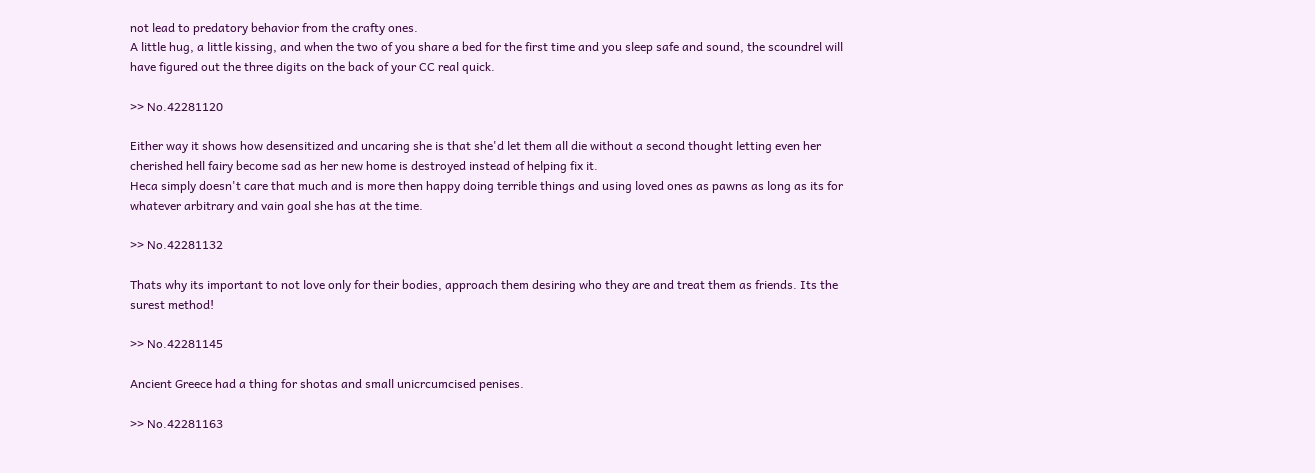not lead to predatory behavior from the crafty ones.
A little hug, a little kissing, and when the two of you share a bed for the first time and you sleep safe and sound, the scoundrel will have figured out the three digits on the back of your CC real quick.

>> No.42281120

Either way it shows how desensitized and uncaring she is that she'd let them all die without a second thought letting even her cherished hell fairy become sad as her new home is destroyed instead of helping fix it.
Heca simply doesn't care that much and is more then happy doing terrible things and using loved ones as pawns as long as its for whatever arbitrary and vain goal she has at the time.

>> No.42281132

Thats why its important to not love only for their bodies, approach them desiring who they are and treat them as friends. Its the surest method!

>> No.42281145

Ancient Greece had a thing for shotas and small unicrcumcised penises.

>> No.42281163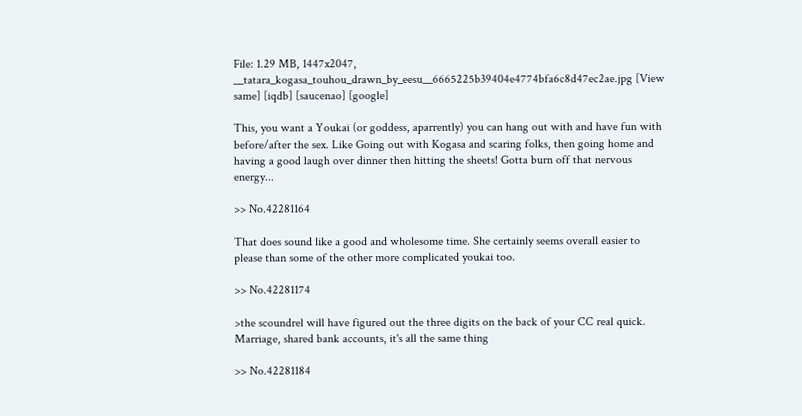File: 1.29 MB, 1447x2047, __tatara_kogasa_touhou_drawn_by_eesu__6665225b39404e4774bfa6c8d47ec2ae.jpg [View same] [iqdb] [saucenao] [google]

This, you want a Youkai (or goddess, aparrently) you can hang out with and have fun with before/after the sex. Like Going out with Kogasa and scaring folks, then going home and having a good laugh over dinner then hitting the sheets! Gotta burn off that nervous energy...

>> No.42281164

That does sound like a good and wholesome time. She certainly seems overall easier to please than some of the other more complicated youkai too.

>> No.42281174

>the scoundrel will have figured out the three digits on the back of your CC real quick.
Marriage, shared bank accounts, it's all the same thing

>> No.42281184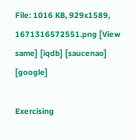File: 1016 KB, 929x1589, 1671316572551.png [View same] [iqdb] [saucenao] [google]

Exercising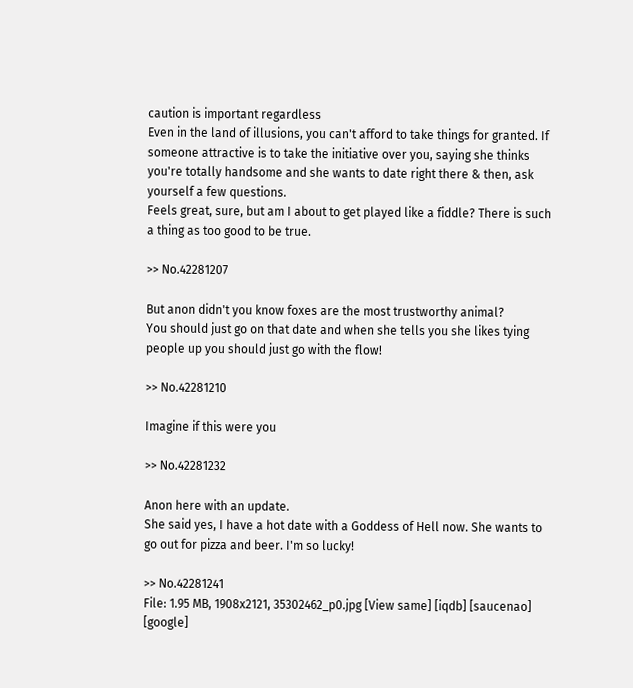caution is important regardless
Even in the land of illusions, you can't afford to take things for granted. If someone attractive is to take the initiative over you, saying she thinks you're totally handsome and she wants to date right there & then, ask yourself a few questions.
Feels great, sure, but am I about to get played like a fiddle? There is such a thing as too good to be true.

>> No.42281207

But anon didn't you know foxes are the most trustworthy animal?
You should just go on that date and when she tells you she likes tying people up you should just go with the flow!

>> No.42281210

Imagine if this were you

>> No.42281232

Anon here with an update.
She said yes, I have a hot date with a Goddess of Hell now. She wants to go out for pizza and beer. I'm so lucky!

>> No.42281241
File: 1.95 MB, 1908x2121, 35302462_p0.jpg [View same] [iqdb] [saucenao] [google]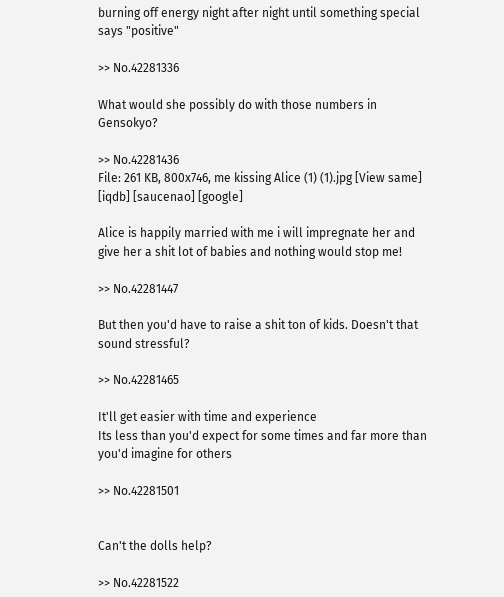burning off energy night after night until something special says "positive"

>> No.42281336

What would she possibly do with those numbers in Gensokyo?

>> No.42281436
File: 261 KB, 800x746, me kissing Alice (1) (1).jpg [View same] [iqdb] [saucenao] [google]

Alice is happily married with me i will impregnate her and give her a shit lot of babies and nothing would stop me!

>> No.42281447

But then you'd have to raise a shit ton of kids. Doesn't that sound stressful?

>> No.42281465

It'll get easier with time and experience
Its less than you'd expect for some times and far more than you'd imagine for others

>> No.42281501


Can't the dolls help?

>> No.42281522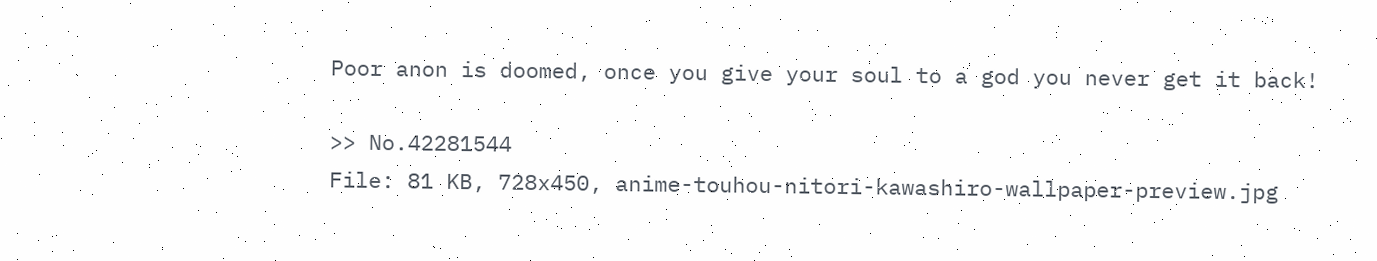Poor anon is doomed, once you give your soul to a god you never get it back!

>> No.42281544
File: 81 KB, 728x450, anime-touhou-nitori-kawashiro-wallpaper-preview.jpg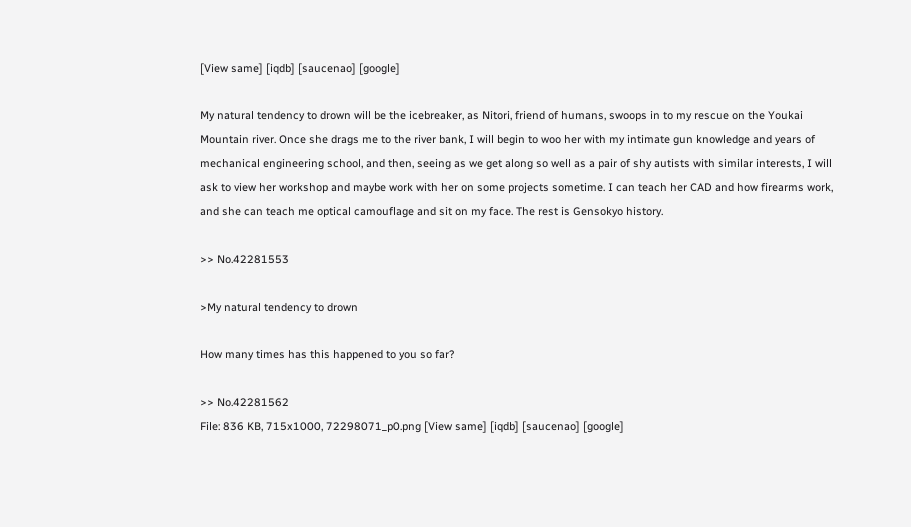[View same] [iqdb] [saucenao] [google]

My natural tendency to drown will be the icebreaker, as Nitori, friend of humans, swoops in to my rescue on the Youkai Mountain river. Once she drags me to the river bank, I will begin to woo her with my intimate gun knowledge and years of mechanical engineering school, and then, seeing as we get along so well as a pair of shy autists with similar interests, I will ask to view her workshop and maybe work with her on some projects sometime. I can teach her CAD and how firearms work, and she can teach me optical camouflage and sit on my face. The rest is Gensokyo history.

>> No.42281553

>My natural tendency to drown

How many times has this happened to you so far?

>> No.42281562
File: 836 KB, 715x1000, 72298071_p0.png [View same] [iqdb] [saucenao] [google]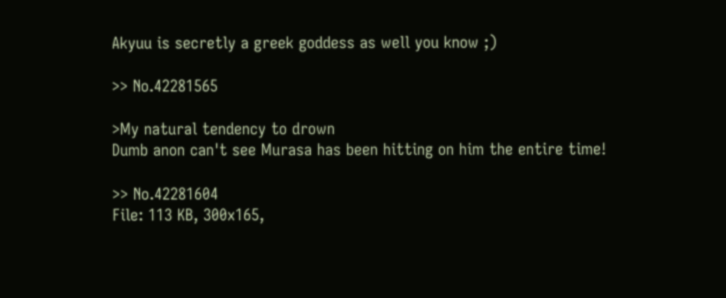Akyuu is secretly a greek goddess as well you know ;)

>> No.42281565

>My natural tendency to drown
Dumb anon can't see Murasa has been hitting on him the entire time!

>> No.42281604
File: 113 KB, 300x165,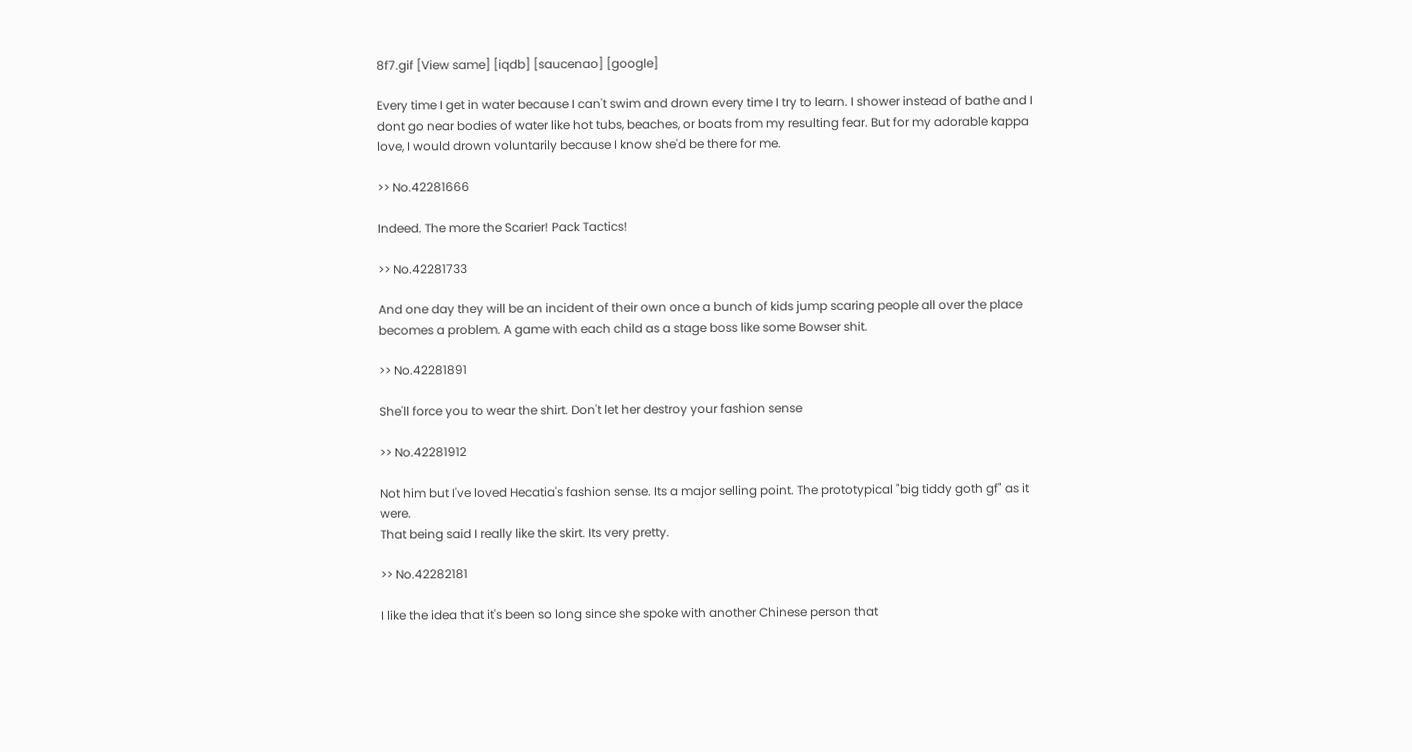8f7.gif [View same] [iqdb] [saucenao] [google]

Every time I get in water because I can't swim and drown every time I try to learn. I shower instead of bathe and I dont go near bodies of water like hot tubs, beaches, or boats from my resulting fear. But for my adorable kappa love, I would drown voluntarily because I know she'd be there for me.

>> No.42281666

Indeed. The more the Scarier! Pack Tactics!

>> No.42281733

And one day they will be an incident of their own once a bunch of kids jump scaring people all over the place becomes a problem. A game with each child as a stage boss like some Bowser shit.

>> No.42281891

She'll force you to wear the shirt. Don't let her destroy your fashion sense

>> No.42281912

Not him but I've loved Hecatia's fashion sense. Its a major selling point. The prototypical "big tiddy goth gf" as it were.
That being said I really like the skirt. Its very pretty.

>> No.42282181

I like the idea that it's been so long since she spoke with another Chinese person that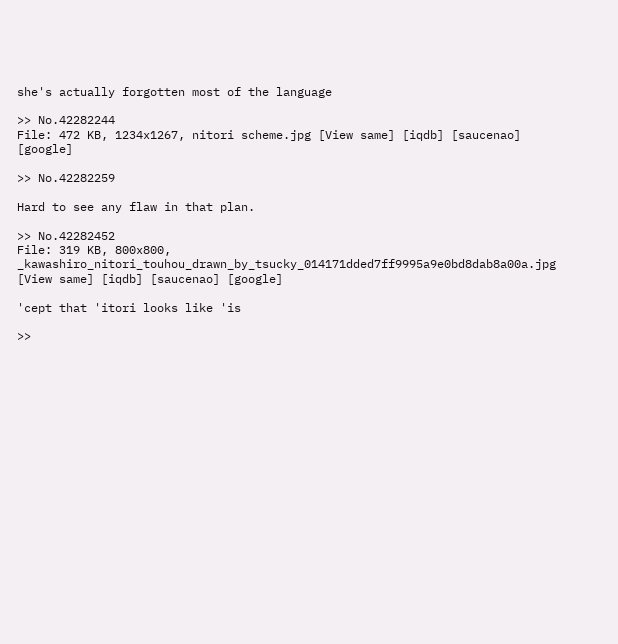she's actually forgotten most of the language

>> No.42282244
File: 472 KB, 1234x1267, nitori scheme.jpg [View same] [iqdb] [saucenao] [google]

>> No.42282259

Hard to see any flaw in that plan.

>> No.42282452
File: 319 KB, 800x800, _kawashiro_nitori_touhou_drawn_by_tsucky_014171dded7ff9995a9e0bd8dab8a00a.jpg [View same] [iqdb] [saucenao] [google]

'cept that 'itori looks like 'is

>>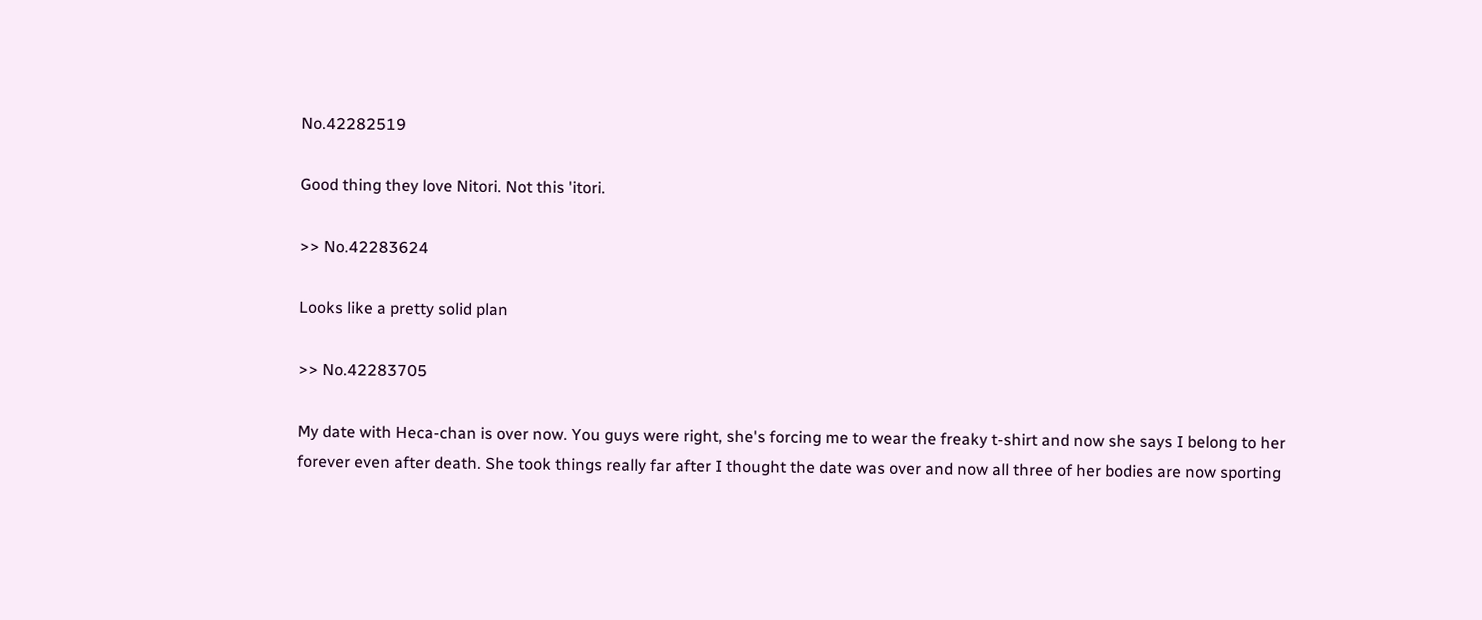No.42282519

Good thing they love Nitori. Not this 'itori.

>> No.42283624

Looks like a pretty solid plan

>> No.42283705

My date with Heca-chan is over now. You guys were right, she's forcing me to wear the freaky t-shirt and now she says I belong to her forever even after death. She took things really far after I thought the date was over and now all three of her bodies are now sporting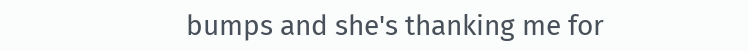bumps and she's thanking me for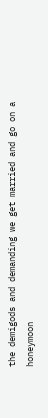the demigods and demanding we get married and go on a honeymoon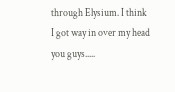through Elysium. I think I got way in over my head you guys.....